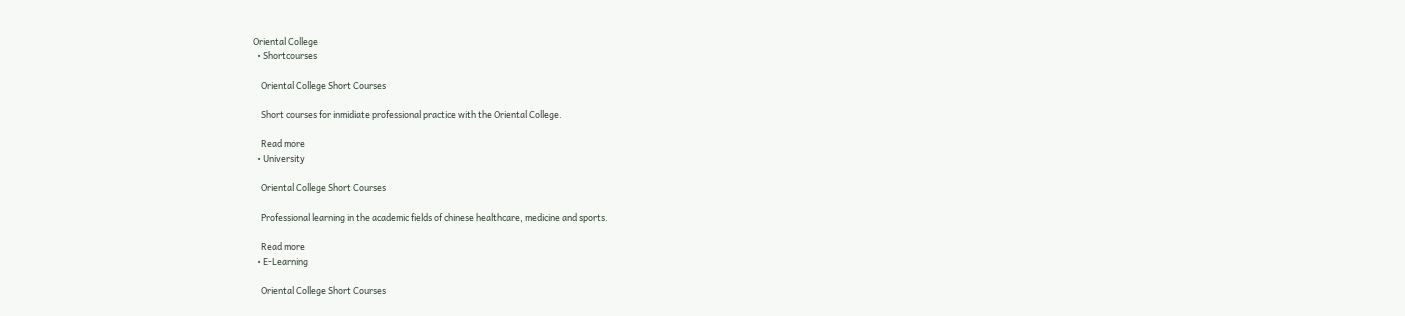Oriental College
  • Shortcourses

    Oriental College Short Courses

    Short courses for inmidiate professional practice with the Oriental College.

    Read more
  • University

    Oriental College Short Courses

    Professional learning in the academic fields of chinese healthcare, medicine and sports.

    Read more
  • E-Learning

    Oriental College Short Courses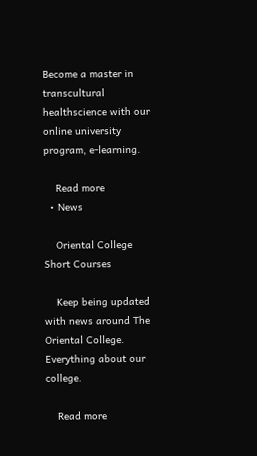Become a master in transcultural healthscience with our online university program, e-learning.

    Read more
  • News

    Oriental College Short Courses

    Keep being updated with news around The Oriental College. Everything about our college.

    Read more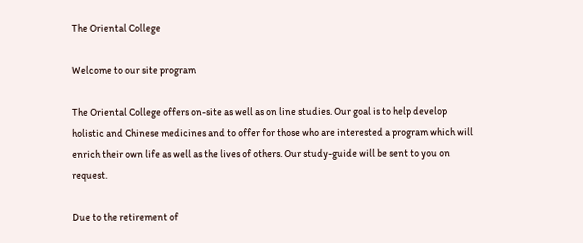The Oriental College

Welcome to our site program

The Oriental College offers on-site as well as on line studies. Our goal is to help develop holistic and Chinese medicines and to offer for those who are interested a program which will enrich their own life as well as the lives of others. Our study-guide will be sent to you on request.

Due to the retirement of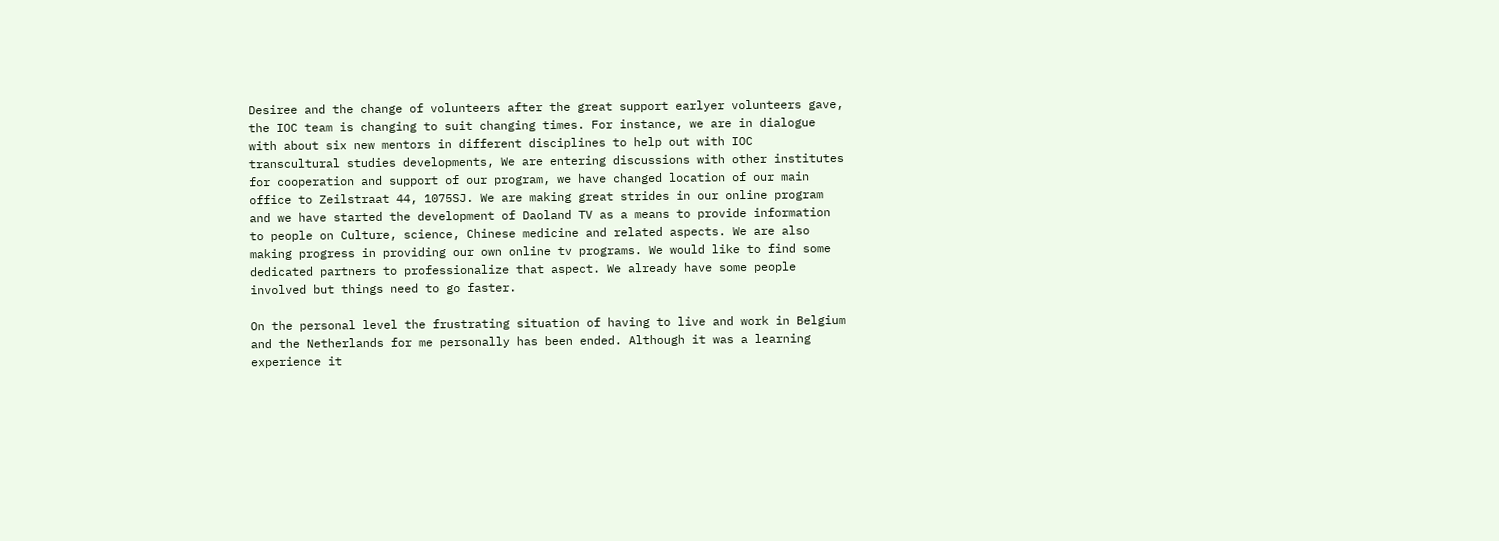Desiree and the change of volunteers after the great support earlyer volunteers gave, the IOC team is changing to suit changing times. For instance, we are in dialogue with about six new mentors in different disciplines to help out with IOC transcultural studies developments, We are entering discussions with other institutes for cooperation and support of our program, we have changed location of our main office to Zeilstraat 44, 1075SJ. We are making great strides in our online program and we have started the development of Daoland TV as a means to provide information to people on Culture, science, Chinese medicine and related aspects. We are also making progress in providing our own online tv programs. We would like to find some dedicated partners to professionalize that aspect. We already have some people involved but things need to go faster.

On the personal level the frustrating situation of having to live and work in Belgium and the Netherlands for me personally has been ended. Although it was a learning experience it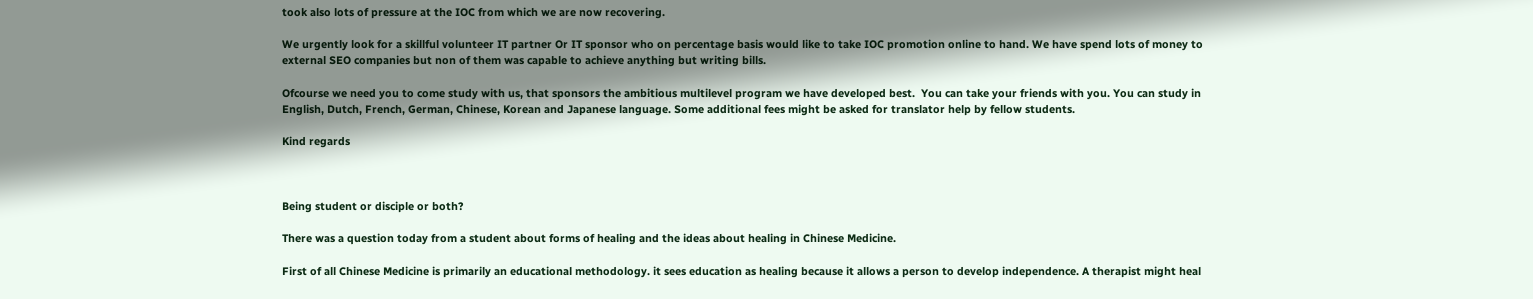took also lots of pressure at the IOC from which we are now recovering.

We urgently look for a skillful volunteer IT partner Or IT sponsor who on percentage basis would like to take IOC promotion online to hand. We have spend lots of money to external SEO companies but non of them was capable to achieve anything but writing bills.

Ofcourse we need you to come study with us, that sponsors the ambitious multilevel program we have developed best.  You can take your friends with you. You can study in English, Dutch, French, German, Chinese, Korean and Japanese language. Some additional fees might be asked for translator help by fellow students.

Kind regards



Being student or disciple or both?

There was a question today from a student about forms of healing and the ideas about healing in Chinese Medicine.

First of all Chinese Medicine is primarily an educational methodology. it sees education as healing because it allows a person to develop independence. A therapist might heal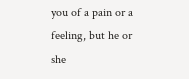you of a pain or a feeling, but he or she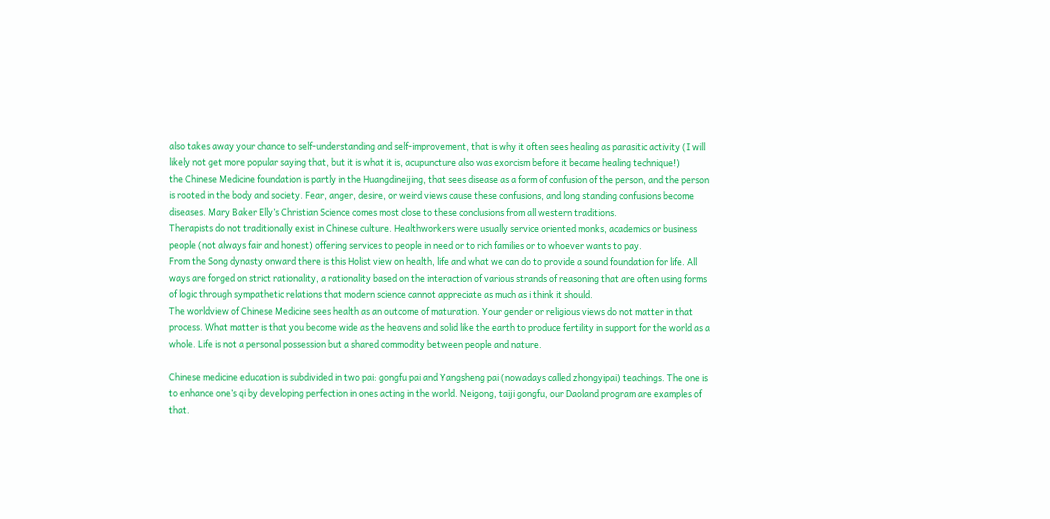also takes away your chance to self-understanding and self-improvement, that is why it often sees healing as parasitic activity (I will likely not get more popular saying that, but it is what it is, acupuncture also was exorcism before it became healing technique!)
the Chinese Medicine foundation is partly in the Huangdineijing, that sees disease as a form of confusion of the person, and the person is rooted in the body and society. Fear, anger, desire, or weird views cause these confusions, and long standing confusions become diseases. Mary Baker Elly’s Christian Science comes most close to these conclusions from all western traditions.
Therapists do not traditionally exist in Chinese culture. Healthworkers were usually service oriented monks, academics or business people (not always fair and honest) offering services to people in need or to rich families or to whoever wants to pay.
From the Song dynasty onward there is this Holist view on health, life and what we can do to provide a sound foundation for life. All ways are forged on strict rationality, a rationality based on the interaction of various strands of reasoning that are often using forms of logic through sympathetic relations that modern science cannot appreciate as much as i think it should.
The worldview of Chinese Medicine sees health as an outcome of maturation. Your gender or religious views do not matter in that process. What matter is that you become wide as the heavens and solid like the earth to produce fertility in support for the world as a whole. Life is not a personal possession but a shared commodity between people and nature.

Chinese medicine education is subdivided in two pai: gongfu pai and Yangsheng pai (nowadays called zhongyipai) teachings. The one is to enhance one’s qi by developing perfection in ones acting in the world. Neigong, taiji gongfu, our Daoland program are examples of that.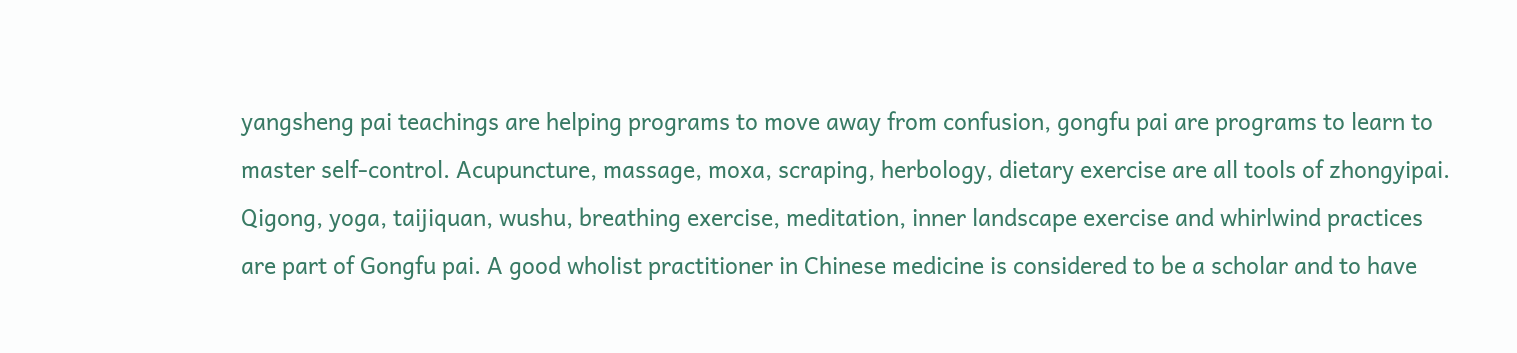yangsheng pai teachings are helping programs to move away from confusion, gongfu pai are programs to learn to master self-control. Acupuncture, massage, moxa, scraping, herbology, dietary exercise are all tools of zhongyipai. Qigong, yoga, taijiquan, wushu, breathing exercise, meditation, inner landscape exercise and whirlwind practices are part of Gongfu pai. A good wholist practitioner in Chinese medicine is considered to be a scholar and to have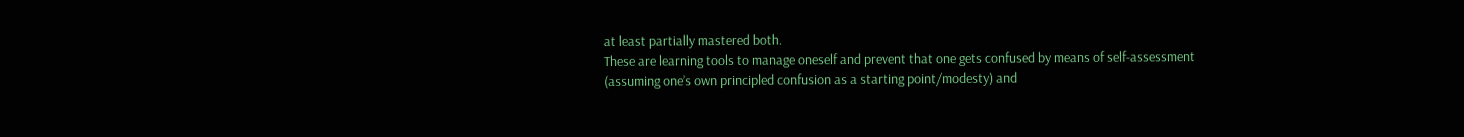at least partially mastered both.
These are learning tools to manage oneself and prevent that one gets confused by means of self-assessment (assuming one’s own principled confusion as a starting point/modesty) and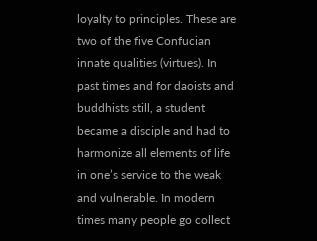loyalty to principles. These are two of the five Confucian innate qualities (virtues). In past times and for daoists and buddhists still, a student became a disciple and had to harmonize all elements of life in one’s service to the weak and vulnerable. In modern times many people go collect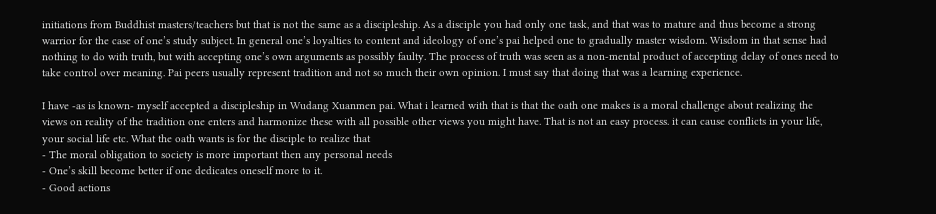initiations from Buddhist masters/teachers but that is not the same as a discipleship. As a disciple you had only one task, and that was to mature and thus become a strong warrior for the case of one’s study subject. In general one’s loyalties to content and ideology of one’s pai helped one to gradually master wisdom. Wisdom in that sense had nothing to do with truth, but with accepting one’s own arguments as possibly faulty. The process of truth was seen as a non-mental product of accepting delay of ones need to take control over meaning. Pai peers usually represent tradition and not so much their own opinion. I must say that doing that was a learning experience.

I have -as is known- myself accepted a discipleship in Wudang Xuanmen pai. What i learned with that is that the oath one makes is a moral challenge about realizing the views on reality of the tradition one enters and harmonize these with all possible other views you might have. That is not an easy process. it can cause conflicts in your life, your social life etc. What the oath wants is for the disciple to realize that
- The moral obligation to society is more important then any personal needs
- One’s skill become better if one dedicates oneself more to it.
- Good actions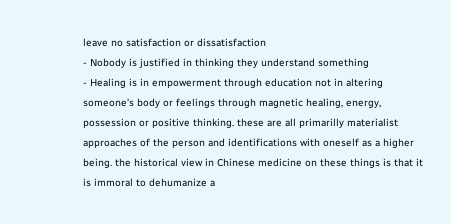leave no satisfaction or dissatisfaction
- Nobody is justified in thinking they understand something
- Healing is in empowerment through education not in altering someone’s body or feelings through magnetic healing, energy, possession or positive thinking. these are all primarilly materialist approaches of the person and identifications with oneself as a higher being. the historical view in Chinese medicine on these things is that it is immoral to dehumanize a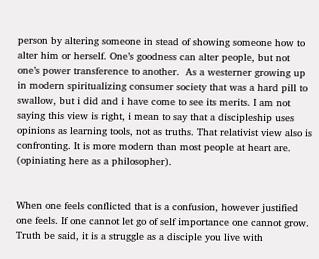person by altering someone in stead of showing someone how to alter him or herself. One’s goodness can alter people, but not one’s power transference to another.  As a westerner growing up in modern spiritualizing consumer society that was a hard pill to swallow, but i did and i have come to see its merits. I am not saying this view is right, i mean to say that a discipleship uses opinions as learning tools, not as truths. That relativist view also is confronting. It is more modern than most people at heart are. (opiniating here as a philosopher).


When one feels conflicted that is a confusion, however justified one feels. If one cannot let go of self importance one cannot grow. Truth be said, it is a struggle as a disciple you live with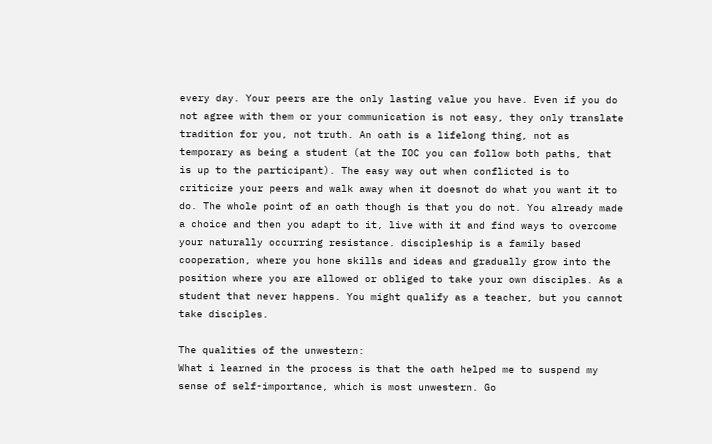every day. Your peers are the only lasting value you have. Even if you do not agree with them or your communication is not easy, they only translate tradition for you, not truth. An oath is a lifelong thing, not as temporary as being a student (at the IOC you can follow both paths, that is up to the participant). The easy way out when conflicted is to criticize your peers and walk away when it doesnot do what you want it to do. The whole point of an oath though is that you do not. You already made a choice and then you adapt to it, live with it and find ways to overcome your naturally occurring resistance. discipleship is a family based cooperation, where you hone skills and ideas and gradually grow into the position where you are allowed or obliged to take your own disciples. As a student that never happens. You might qualify as a teacher, but you cannot take disciples.

The qualities of the unwestern:
What i learned in the process is that the oath helped me to suspend my sense of self-importance, which is most unwestern. Go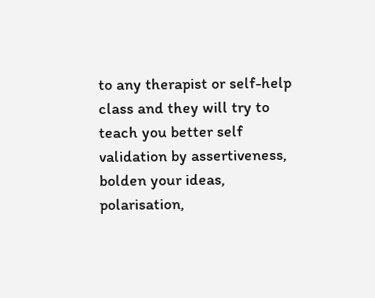to any therapist or self-help class and they will try to teach you better self validation by assertiveness, bolden your ideas, polarisation,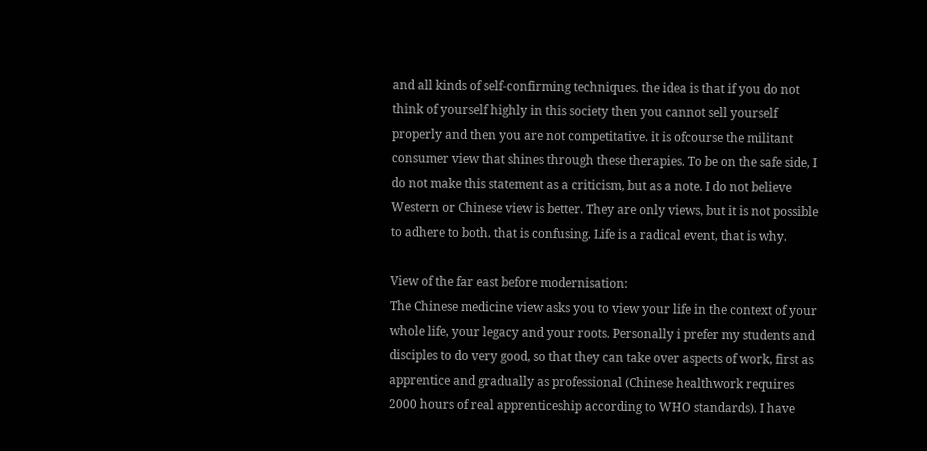and all kinds of self-confirming techniques. the idea is that if you do not think of yourself highly in this society then you cannot sell yourself properly and then you are not competitative. it is ofcourse the militant consumer view that shines through these therapies. To be on the safe side, I do not make this statement as a criticism, but as a note. I do not believe Western or Chinese view is better. They are only views, but it is not possible to adhere to both. that is confusing. Life is a radical event, that is why.

View of the far east before modernisation:
The Chinese medicine view asks you to view your life in the context of your whole life, your legacy and your roots. Personally i prefer my students and disciples to do very good, so that they can take over aspects of work, first as apprentice and gradually as professional (Chinese healthwork requires 2000 hours of real apprenticeship according to WHO standards). I have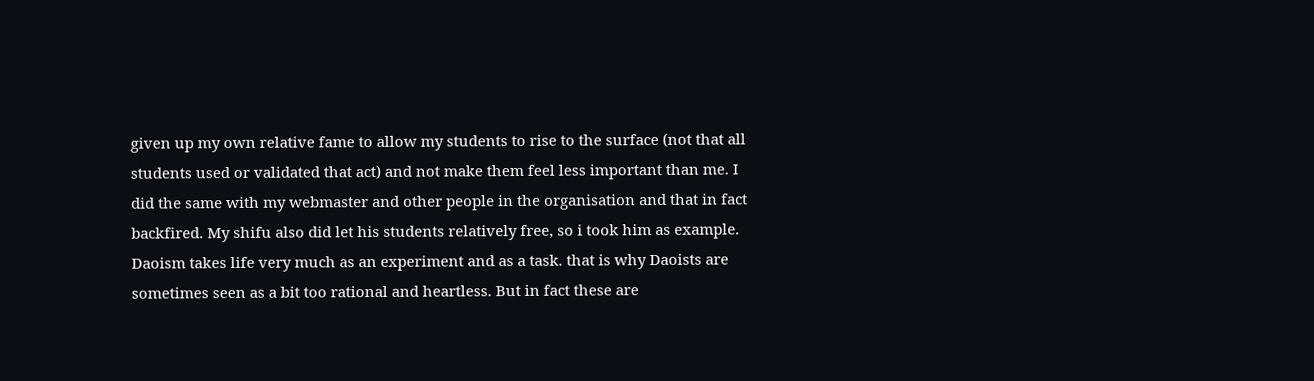given up my own relative fame to allow my students to rise to the surface (not that all students used or validated that act) and not make them feel less important than me. I did the same with my webmaster and other people in the organisation and that in fact backfired. My shifu also did let his students relatively free, so i took him as example. Daoism takes life very much as an experiment and as a task. that is why Daoists are sometimes seen as a bit too rational and heartless. But in fact these are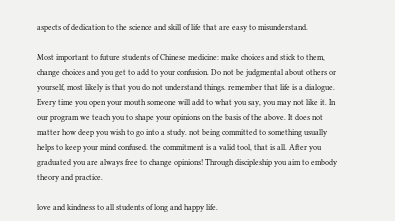aspects of dedication to the science and skill of life that are easy to misunderstand.

Most important to future students of Chinese medicine: make choices and stick to them, change choices and you get to add to your confusion. Do not be judgmental about others or yourself, most likely is that you do not understand things. remember that life is a dialogue. Every time you open your mouth someone will add to what you say, you may not like it. In our program we teach you to shape your opinions on the basis of the above. It does not matter how deep you wish to go into a study. not being committed to something usually helps to keep your mind confused. the commitment is a valid tool, that is all. After you graduated you are always free to change opinions! Through discipleship you aim to embody theory and practice.

love and kindness to all students of long and happy life.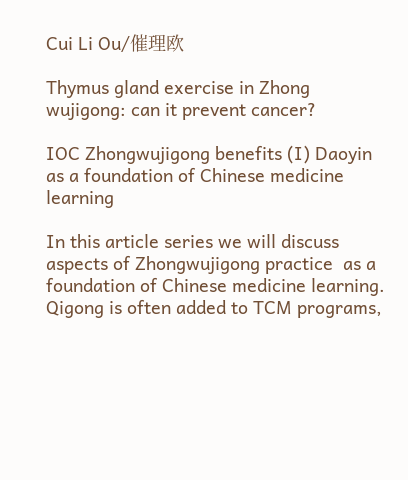Cui Li Ou/催理欧

Thymus gland exercise in Zhong wujigong: can it prevent cancer?

IOC Zhongwujigong benefits (I) Daoyin as a foundation of Chinese medicine learning

In this article series we will discuss aspects of Zhongwujigong practice  as a foundation of Chinese medicine learning. Qigong is often added to TCM programs,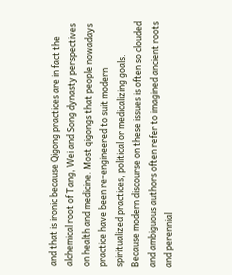and that is ironic because Qigong practices are in fact the alchemical root of Tang, Wei and Song dynasty perspectives on health and medicine. Most qigongs that people nowadays practice have been re-engineered to suit modern spiritualized practices, political or medicalizing goals. Because modern discourse on these issues is often so clouded and ambiguous authors often refer to imagined ancient roots and perennial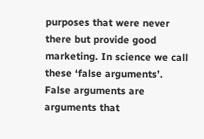purposes that were never there but provide good marketing. In science we call these ‘false arguments’. False arguments are arguments that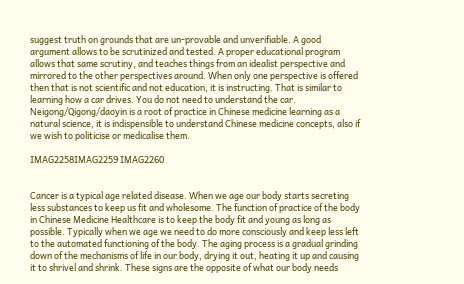suggest truth on grounds that are un-provable and unverifiable. A good argument allows to be scrutinized and tested. A proper educational program allows that same scrutiny, and teaches things from an idealist perspective and mirrored to the other perspectives around. When only one perspective is offered then that is not scientific and not education, it is instructing. That is similar to learning how a car drives. You do not need to understand the car. Neigong/Qigong/daoyin is a root of practice in Chinese medicine learning as a natural science, it is indispensible to understand Chinese medicine concepts, also if we wish to politicise or medicalise them.

IMAG2258IMAG2259 IMAG2260


Cancer is a typical age related disease. When we age our body starts secreting less substances to keep us fit and wholesome. The function of practice of the body in Chinese Medicine Healthcare is to keep the body fit and young as long as possible. Typically when we age we need to do more consciously and keep less left to the automated functioning of the body. The aging process is a gradual grinding down of the mechanisms of life in our body, drying it out, heating it up and causing it to shrivel and shrink. These signs are the opposite of what our body needs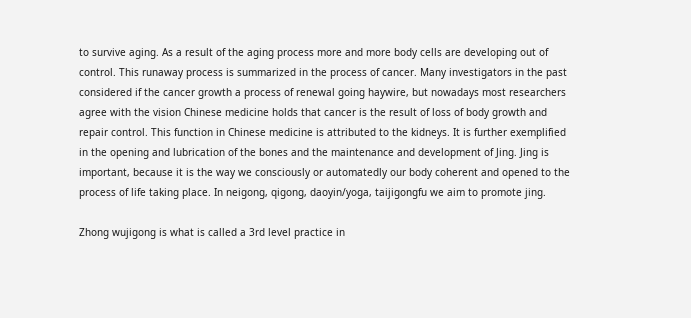to survive aging. As a result of the aging process more and more body cells are developing out of control. This runaway process is summarized in the process of cancer. Many investigators in the past considered if the cancer growth a process of renewal going haywire, but nowadays most researchers agree with the vision Chinese medicine holds that cancer is the result of loss of body growth and repair control. This function in Chinese medicine is attributed to the kidneys. It is further exemplified in the opening and lubrication of the bones and the maintenance and development of Jing. Jing is important, because it is the way we consciously or automatedly our body coherent and opened to the process of life taking place. In neigong, qigong, daoyin/yoga, taijigongfu we aim to promote jing.

Zhong wujigong is what is called a 3rd level practice in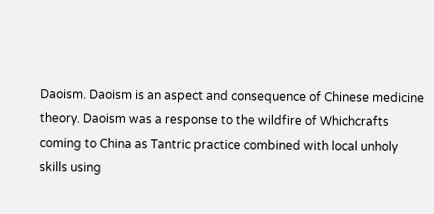Daoism. Daoism is an aspect and consequence of Chinese medicine theory. Daoism was a response to the wildfire of Whichcrafts coming to China as Tantric practice combined with local unholy skills using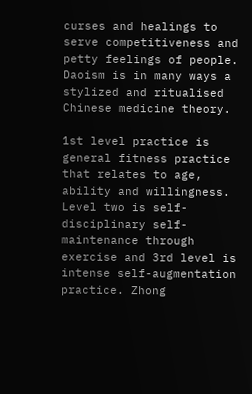curses and healings to serve competitiveness and petty feelings of people. Daoism is in many ways a stylized and ritualised Chinese medicine theory.

1st level practice is general fitness practice that relates to age, ability and willingness. Level two is self-disciplinary self-maintenance through exercise and 3rd level is intense self-augmentation practice. Zhong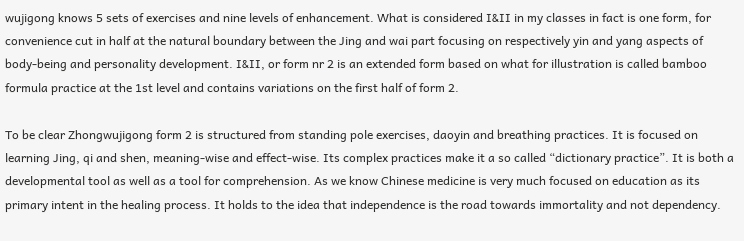wujigong knows 5 sets of exercises and nine levels of enhancement. What is considered I&II in my classes in fact is one form, for convenience cut in half at the natural boundary between the Jing and wai part focusing on respectively yin and yang aspects of body-being and personality development. I&II, or form nr 2 is an extended form based on what for illustration is called bamboo formula practice at the 1st level and contains variations on the first half of form 2.

To be clear Zhongwujigong form 2 is structured from standing pole exercises, daoyin and breathing practices. It is focused on learning Jing, qi and shen, meaning-wise and effect-wise. Its complex practices make it a so called “dictionary practice”. It is both a developmental tool as well as a tool for comprehension. As we know Chinese medicine is very much focused on education as its primary intent in the healing process. It holds to the idea that independence is the road towards immortality and not dependency.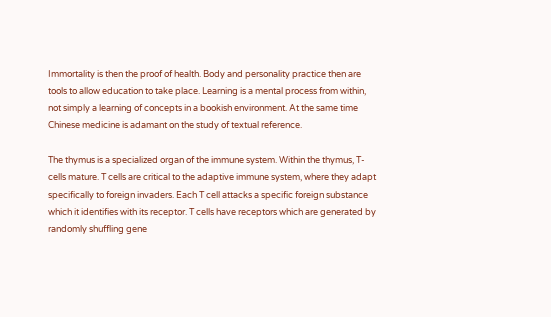Immortality is then the proof of health. Body and personality practice then are tools to allow education to take place. Learning is a mental process from within, not simply a learning of concepts in a bookish environment. At the same time Chinese medicine is adamant on the study of textual reference.

The thymus is a specialized organ of the immune system. Within the thymus, T-cells mature. T cells are critical to the adaptive immune system, where they adapt specifically to foreign invaders. Each T cell attacks a specific foreign substance which it identifies with its receptor. T cells have receptors which are generated by randomly shuffling gene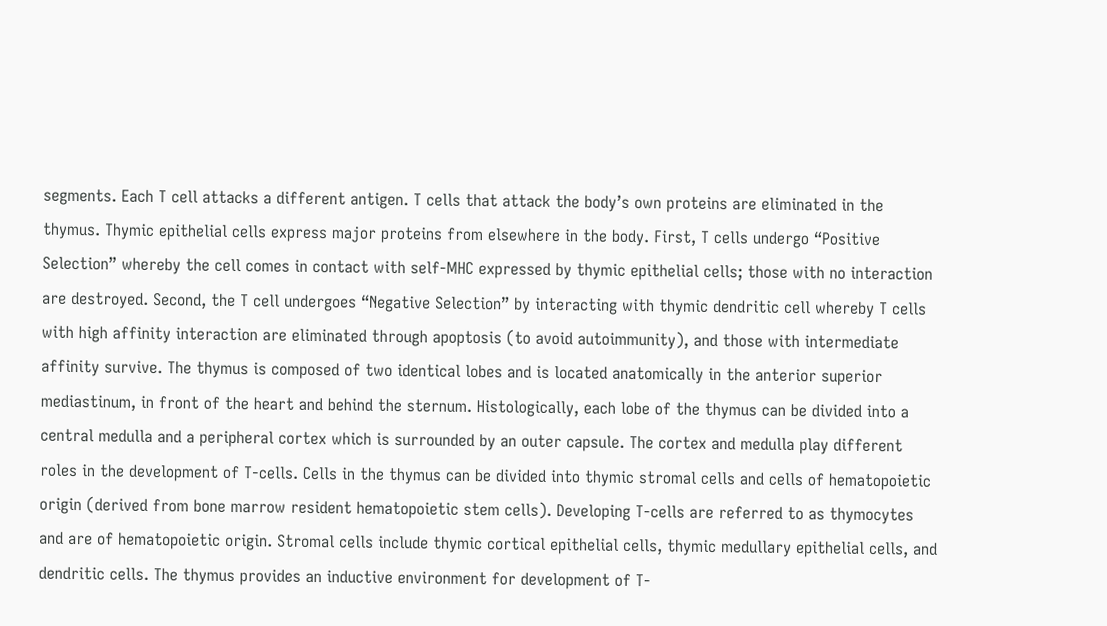segments. Each T cell attacks a different antigen. T cells that attack the body’s own proteins are eliminated in the thymus. Thymic epithelial cells express major proteins from elsewhere in the body. First, T cells undergo “Positive Selection” whereby the cell comes in contact with self-MHC expressed by thymic epithelial cells; those with no interaction are destroyed. Second, the T cell undergoes “Negative Selection” by interacting with thymic dendritic cell whereby T cells with high affinity interaction are eliminated through apoptosis (to avoid autoimmunity), and those with intermediate affinity survive. The thymus is composed of two identical lobes and is located anatomically in the anterior superior mediastinum, in front of the heart and behind the sternum. Histologically, each lobe of the thymus can be divided into a central medulla and a peripheral cortex which is surrounded by an outer capsule. The cortex and medulla play different roles in the development of T-cells. Cells in the thymus can be divided into thymic stromal cells and cells of hematopoietic origin (derived from bone marrow resident hematopoietic stem cells). Developing T-cells are referred to as thymocytes and are of hematopoietic origin. Stromal cells include thymic cortical epithelial cells, thymic medullary epithelial cells, and dendritic cells. The thymus provides an inductive environment for development of T-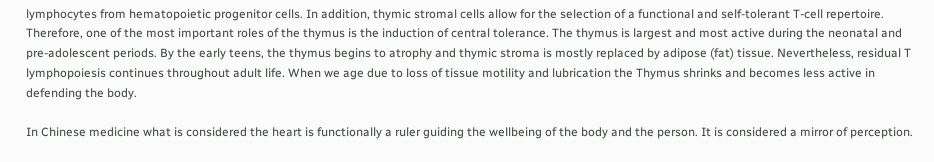lymphocytes from hematopoietic progenitor cells. In addition, thymic stromal cells allow for the selection of a functional and self-tolerant T-cell repertoire. Therefore, one of the most important roles of the thymus is the induction of central tolerance. The thymus is largest and most active during the neonatal and pre-adolescent periods. By the early teens, the thymus begins to atrophy and thymic stroma is mostly replaced by adipose (fat) tissue. Nevertheless, residual T lymphopoiesis continues throughout adult life. When we age due to loss of tissue motility and lubrication the Thymus shrinks and becomes less active in defending the body.

In Chinese medicine what is considered the heart is functionally a ruler guiding the wellbeing of the body and the person. It is considered a mirror of perception.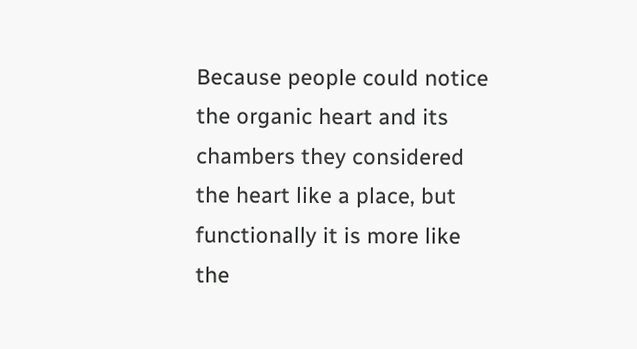Because people could notice the organic heart and its chambers they considered the heart like a place, but functionally it is more like the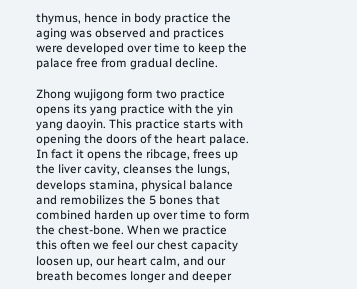thymus, hence in body practice the aging was observed and practices were developed over time to keep the palace free from gradual decline.

Zhong wujigong form two practice opens its yang practice with the yin yang daoyin. This practice starts with opening the doors of the heart palace. In fact it opens the ribcage, frees up the liver cavity, cleanses the lungs, develops stamina, physical balance and remobilizes the 5 bones that combined harden up over time to form the chest-bone. When we practice this often we feel our chest capacity loosen up, our heart calm, and our breath becomes longer and deeper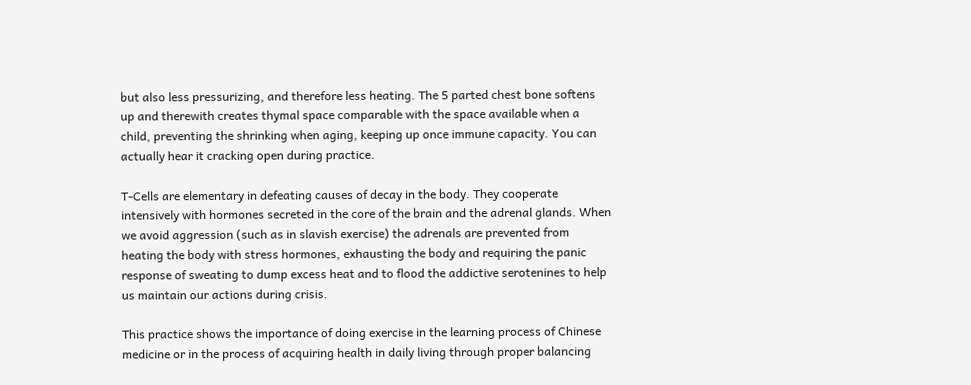but also less pressurizing, and therefore less heating. The 5 parted chest bone softens up and therewith creates thymal space comparable with the space available when a child, preventing the shrinking when aging, keeping up once immune capacity. You can actually hear it cracking open during practice.

T-Cells are elementary in defeating causes of decay in the body. They cooperate intensively with hormones secreted in the core of the brain and the adrenal glands. When we avoid aggression (such as in slavish exercise) the adrenals are prevented from heating the body with stress hormones, exhausting the body and requiring the panic response of sweating to dump excess heat and to flood the addictive serotenines to help us maintain our actions during crisis.

This practice shows the importance of doing exercise in the learning process of Chinese medicine or in the process of acquiring health in daily living through proper balancing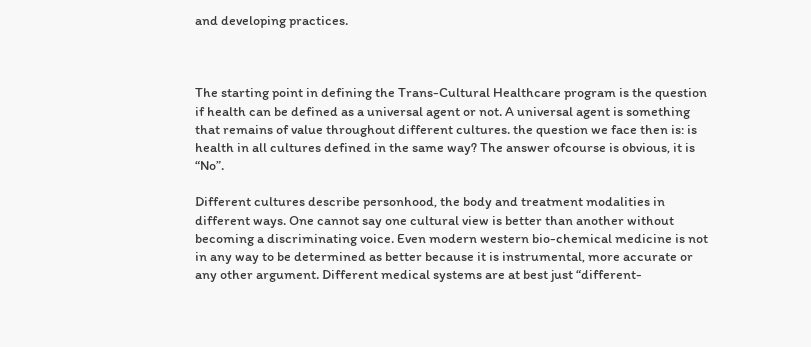and developing practices.



The starting point in defining the Trans-Cultural Healthcare program is the question if health can be defined as a universal agent or not. A universal agent is something that remains of value throughout different cultures. the question we face then is: is health in all cultures defined in the same way? The answer ofcourse is obvious, it is “No”.

Different cultures describe personhood, the body and treatment modalities in different ways. One cannot say one cultural view is better than another without becoming a discriminating voice. Even modern western bio-chemical medicine is not in any way to be determined as better because it is instrumental, more accurate or any other argument. Different medical systems are at best just “different-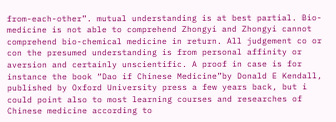from-each-other”. mutual understanding is at best partial. Bio-medicine is not able to comprehend Zhongyi and Zhongyi cannot comprehend bio-chemical medicine in return. All judgement co or con the presumed understanding is from personal affinity or aversion and certainly unscientific. A proof in case is for instance the book “Dao if Chinese Medicine”by Donald E Kendall, published by Oxford University press a few years back, but i could point also to most learning courses and researches of Chinese medicine according to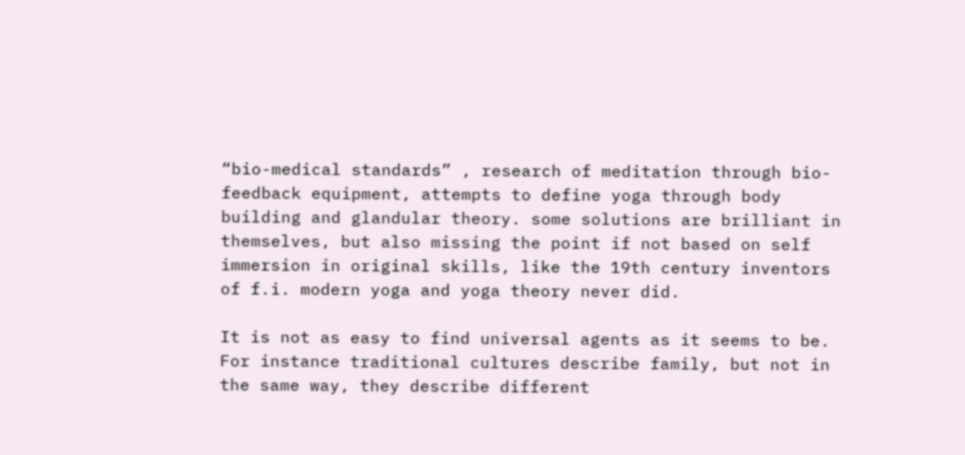“bio-medical standards” , research of meditation through bio-feedback equipment, attempts to define yoga through body building and glandular theory. some solutions are brilliant in themselves, but also missing the point if not based on self immersion in original skills, like the 19th century inventors of f.i. modern yoga and yoga theory never did.

It is not as easy to find universal agents as it seems to be. For instance traditional cultures describe family, but not in the same way, they describe different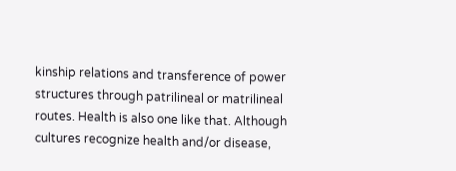kinship relations and transference of power structures through patrilineal or matrilineal routes. Health is also one like that. Although cultures recognize health and/or disease,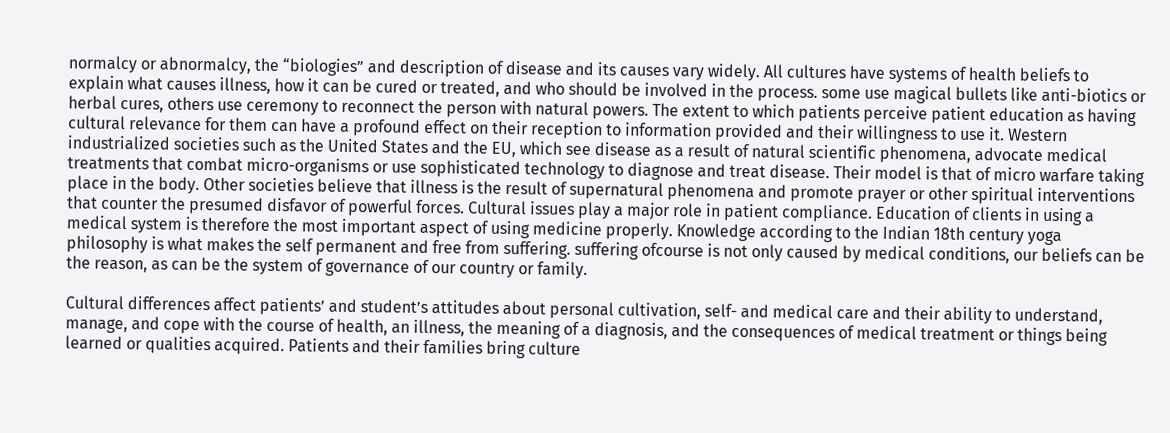normalcy or abnormalcy, the “biologies” and description of disease and its causes vary widely. All cultures have systems of health beliefs to explain what causes illness, how it can be cured or treated, and who should be involved in the process. some use magical bullets like anti-biotics or herbal cures, others use ceremony to reconnect the person with natural powers. The extent to which patients perceive patient education as having cultural relevance for them can have a profound effect on their reception to information provided and their willingness to use it. Western industrialized societies such as the United States and the EU, which see disease as a result of natural scientific phenomena, advocate medical treatments that combat micro-organisms or use sophisticated technology to diagnose and treat disease. Their model is that of micro warfare taking place in the body. Other societies believe that illness is the result of supernatural phenomena and promote prayer or other spiritual interventions that counter the presumed disfavor of powerful forces. Cultural issues play a major role in patient compliance. Education of clients in using a medical system is therefore the most important aspect of using medicine properly. Knowledge according to the Indian 18th century yoga philosophy is what makes the self permanent and free from suffering. suffering ofcourse is not only caused by medical conditions, our beliefs can be the reason, as can be the system of governance of our country or family.

Cultural differences affect patients’ and student’s attitudes about personal cultivation, self- and medical care and their ability to understand, manage, and cope with the course of health, an illness, the meaning of a diagnosis, and the consequences of medical treatment or things being learned or qualities acquired. Patients and their families bring culture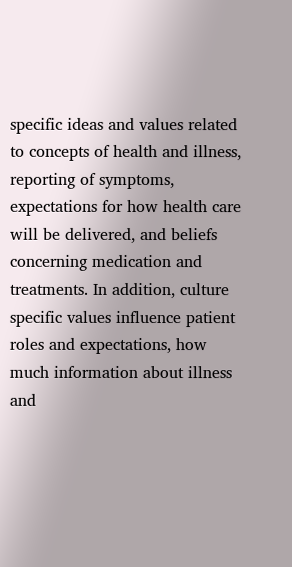specific ideas and values related to concepts of health and illness, reporting of symptoms, expectations for how health care will be delivered, and beliefs concerning medication and treatments. In addition, culture specific values influence patient roles and expectations, how much information about illness and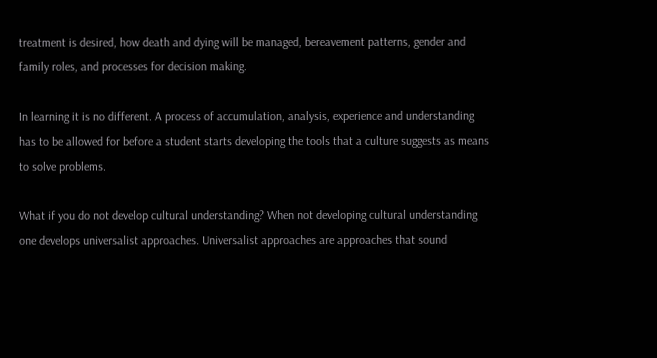treatment is desired, how death and dying will be managed, bereavement patterns, gender and family roles, and processes for decision making.

In learning it is no different. A process of accumulation, analysis, experience and understanding has to be allowed for before a student starts developing the tools that a culture suggests as means to solve problems.

What if you do not develop cultural understanding? When not developing cultural understanding one develops universalist approaches. Universalist approaches are approaches that sound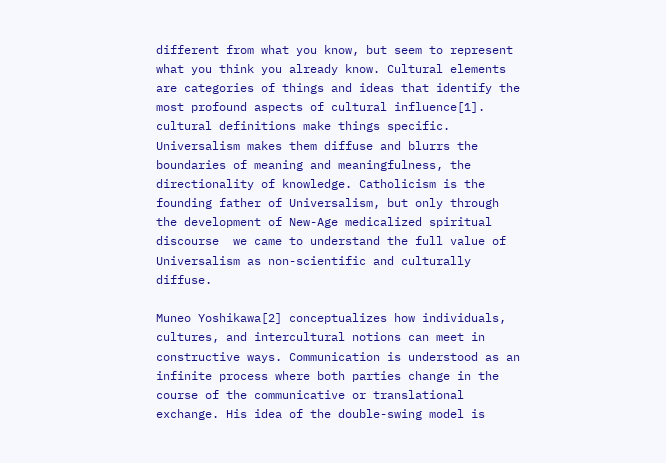different from what you know, but seem to represent what you think you already know. Cultural elements are categories of things and ideas that identify the most profound aspects of cultural influence[1]. cultural definitions make things specific. Universalism makes them diffuse and blurrs the boundaries of meaning and meaningfulness, the directionality of knowledge. Catholicism is the founding father of Universalism, but only through the development of New-Age medicalized spiritual discourse  we came to understand the full value of Universalism as non-scientific and culturally diffuse.

Muneo Yoshikawa[2] conceptualizes how individuals, cultures, and intercultural notions can meet in constructive ways. Communication is understood as an infinite process where both parties change in the course of the communicative or translational exchange. His idea of the double-swing model is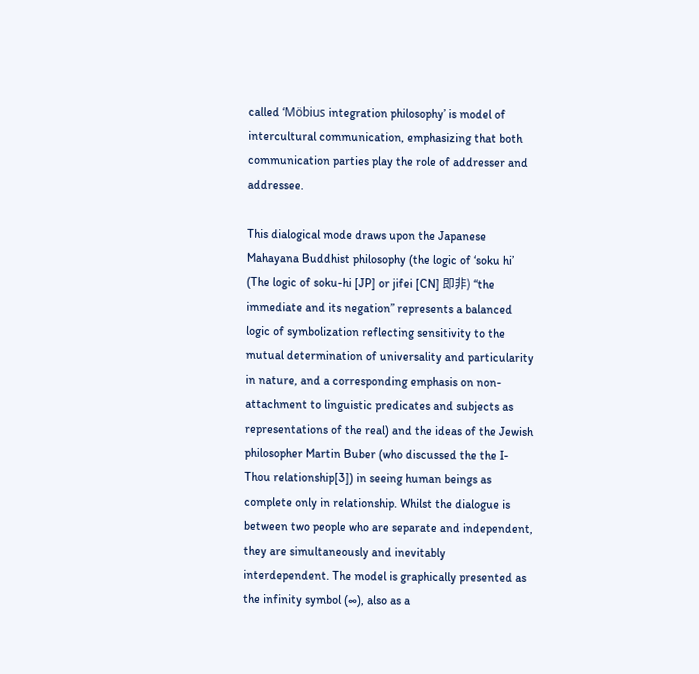called ‘Möbius integration philosophy’ is model of intercultural communication, emphasizing that both communication parties play the role of addresser and addressee.

This dialogical mode draws upon the Japanese Mahayana Buddhist philosophy (the logic of ‘soku hi’ (The logic of soku-hi [JP] or jifei [CN] 即非) “the immediate and its negation” represents a balanced logic of symbolization reflecting sensitivity to the mutual determination of universality and particularity in nature, and a corresponding emphasis on non-attachment to linguistic predicates and subjects as representations of the real) and the ideas of the Jewish philosopher Martin Buber (who discussed the the I-Thou relationship[3]) in seeing human beings as complete only in relationship. Whilst the dialogue is between two people who are separate and independent, they are simultaneously and inevitably interdependent. The model is graphically presented as the infinity symbol (∞), also as a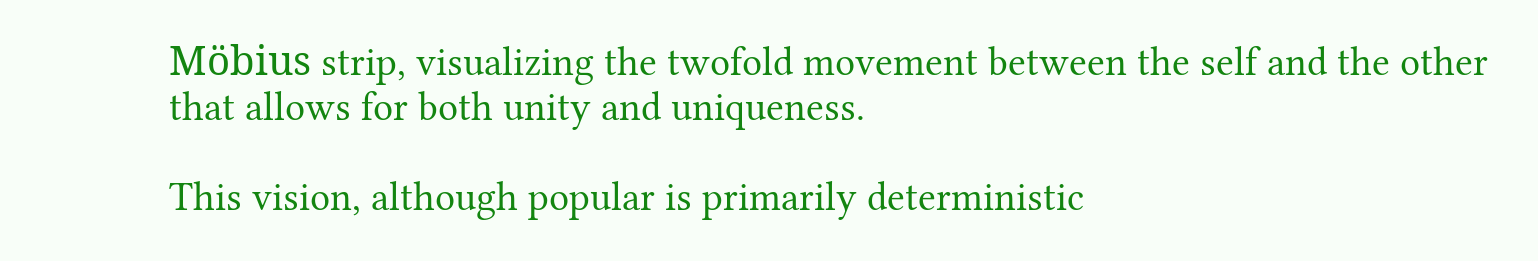Möbius strip, visualizing the twofold movement between the self and the other that allows for both unity and uniqueness.

This vision, although popular is primarily deterministic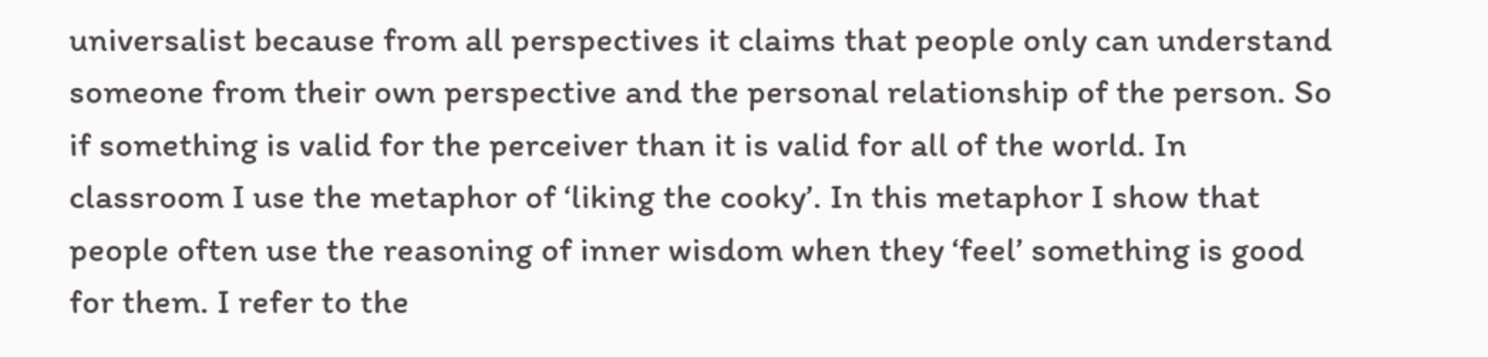universalist because from all perspectives it claims that people only can understand someone from their own perspective and the personal relationship of the person. So if something is valid for the perceiver than it is valid for all of the world. In classroom I use the metaphor of ‘liking the cooky’. In this metaphor I show that people often use the reasoning of inner wisdom when they ‘feel’ something is good for them. I refer to the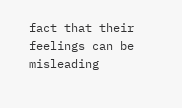fact that their feelings can be misleading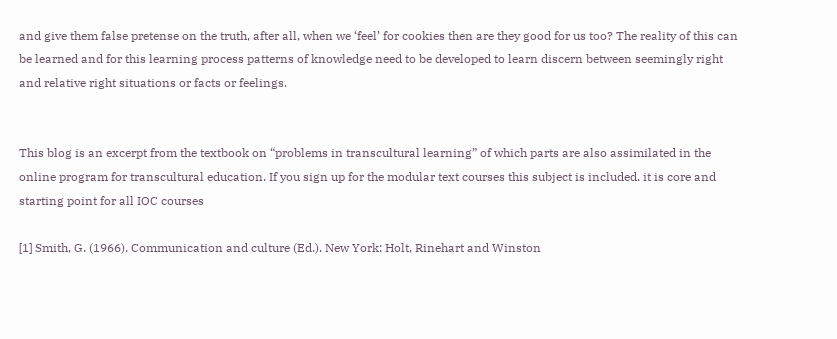and give them false pretense on the truth, after all, when we ‘feel’ for cookies then are they good for us too? The reality of this can be learned and for this learning process patterns of knowledge need to be developed to learn discern between seemingly right and relative right situations or facts or feelings.


This blog is an excerpt from the textbook on “problems in transcultural learning” of which parts are also assimilated in the online program for transcultural education. If you sign up for the modular text courses this subject is included. it is core and starting point for all IOC courses

[1] Smith, G. (1966). Communication and culture (Ed.). New York: Holt, Rinehart and Winston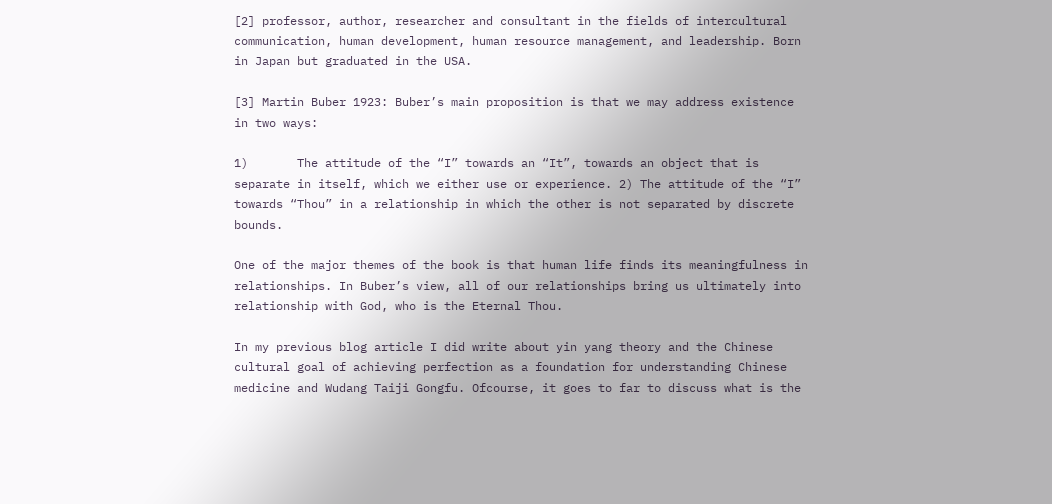[2] professor, author, researcher and consultant in the fields of intercultural communication, human development, human resource management, and leadership. Born in Japan but graduated in the USA.

[3] Martin Buber 1923: Buber’s main proposition is that we may address existence in two ways:

1)       The attitude of the “I” towards an “It”, towards an object that is separate in itself, which we either use or experience. 2) The attitude of the “I” towards “Thou” in a relationship in which the other is not separated by discrete bounds.

One of the major themes of the book is that human life finds its meaningfulness in relationships. In Buber’s view, all of our relationships bring us ultimately into relationship with God, who is the Eternal Thou.

In my previous blog article I did write about yin yang theory and the Chinese cultural goal of achieving perfection as a foundation for understanding Chinese medicine and Wudang Taiji Gongfu. Ofcourse, it goes to far to discuss what is the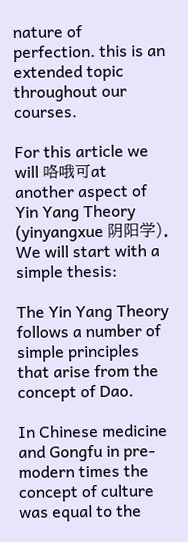nature of perfection. this is an extended topic throughout our courses.

For this article we will 咯哦可at another aspect of Yin Yang Theory (yinyangxue 阴阳学). We will start with a simple thesis:

The Yin Yang Theory follows a number of simple principles that arise from the concept of Dao.

In Chinese medicine and Gongfu in pre-modern times the concept of culture was equal to the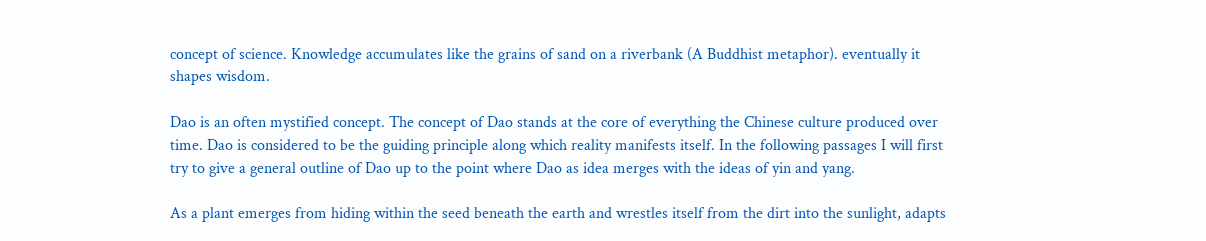concept of science. Knowledge accumulates like the grains of sand on a riverbank (A Buddhist metaphor). eventually it shapes wisdom.

Dao is an often mystified concept. The concept of Dao stands at the core of everything the Chinese culture produced over time. Dao is considered to be the guiding principle along which reality manifests itself. In the following passages I will first try to give a general outline of Dao up to the point where Dao as idea merges with the ideas of yin and yang.

As a plant emerges from hiding within the seed beneath the earth and wrestles itself from the dirt into the sunlight, adapts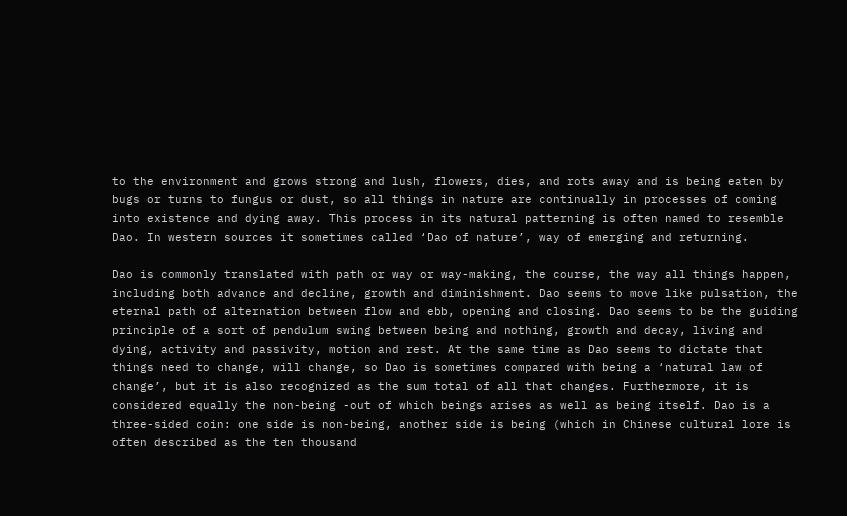to the environment and grows strong and lush, flowers, dies, and rots away and is being eaten by bugs or turns to fungus or dust, so all things in nature are continually in processes of coming into existence and dying away. This process in its natural patterning is often named to resemble Dao. In western sources it sometimes called ‘Dao of nature’, way of emerging and returning.

Dao is commonly translated with path or way or way-making, the course, the way all things happen, including both advance and decline, growth and diminishment. Dao seems to move like pulsation, the eternal path of alternation between flow and ebb, opening and closing. Dao seems to be the guiding principle of a sort of pendulum swing between being and nothing, growth and decay, living and dying, activity and passivity, motion and rest. At the same time as Dao seems to dictate that things need to change, will change, so Dao is sometimes compared with being a ‘natural law of change’, but it is also recognized as the sum total of all that changes. Furthermore, it is considered equally the non-being -out of which beings arises as well as being itself. Dao is a three-sided coin: one side is non-being, another side is being (which in Chinese cultural lore is often described as the ten thousand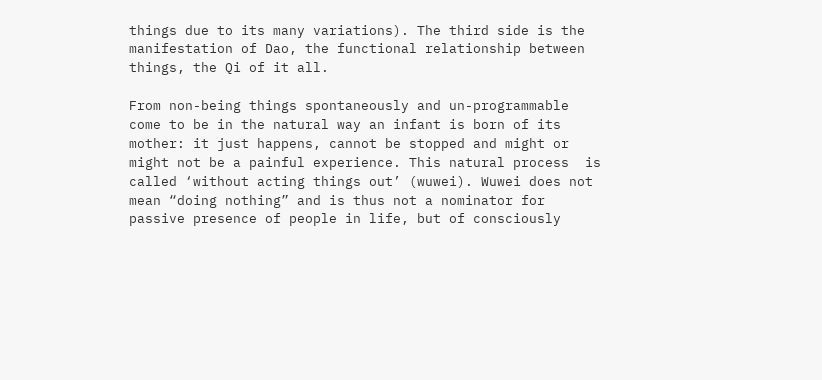things due to its many variations). The third side is the manifestation of Dao, the functional relationship between things, the Qi of it all.

From non-being things spontaneously and un-programmable come to be in the natural way an infant is born of its mother: it just happens, cannot be stopped and might or might not be a painful experience. This natural process  is called ‘without acting things out’ (wuwei). Wuwei does not mean “doing nothing” and is thus not a nominator for passive presence of people in life, but of consciously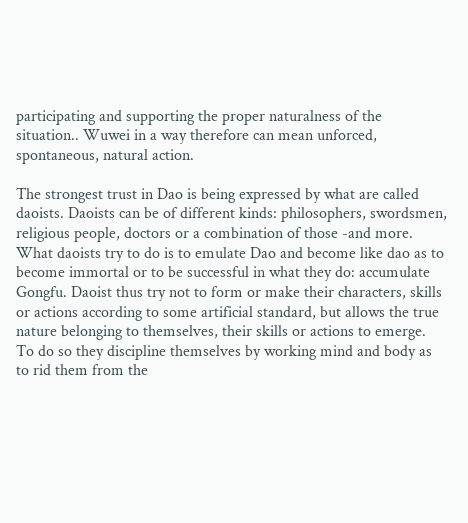participating and supporting the proper naturalness of the situation.. Wuwei in a way therefore can mean unforced, spontaneous, natural action.

The strongest trust in Dao is being expressed by what are called daoists. Daoists can be of different kinds: philosophers, swordsmen, religious people, doctors or a combination of those -and more. What daoists try to do is to emulate Dao and become like dao as to become immortal or to be successful in what they do: accumulate Gongfu. Daoist thus try not to form or make their characters, skills or actions according to some artificial standard, but allows the true nature belonging to themselves, their skills or actions to emerge. To do so they discipline themselves by working mind and body as to rid them from the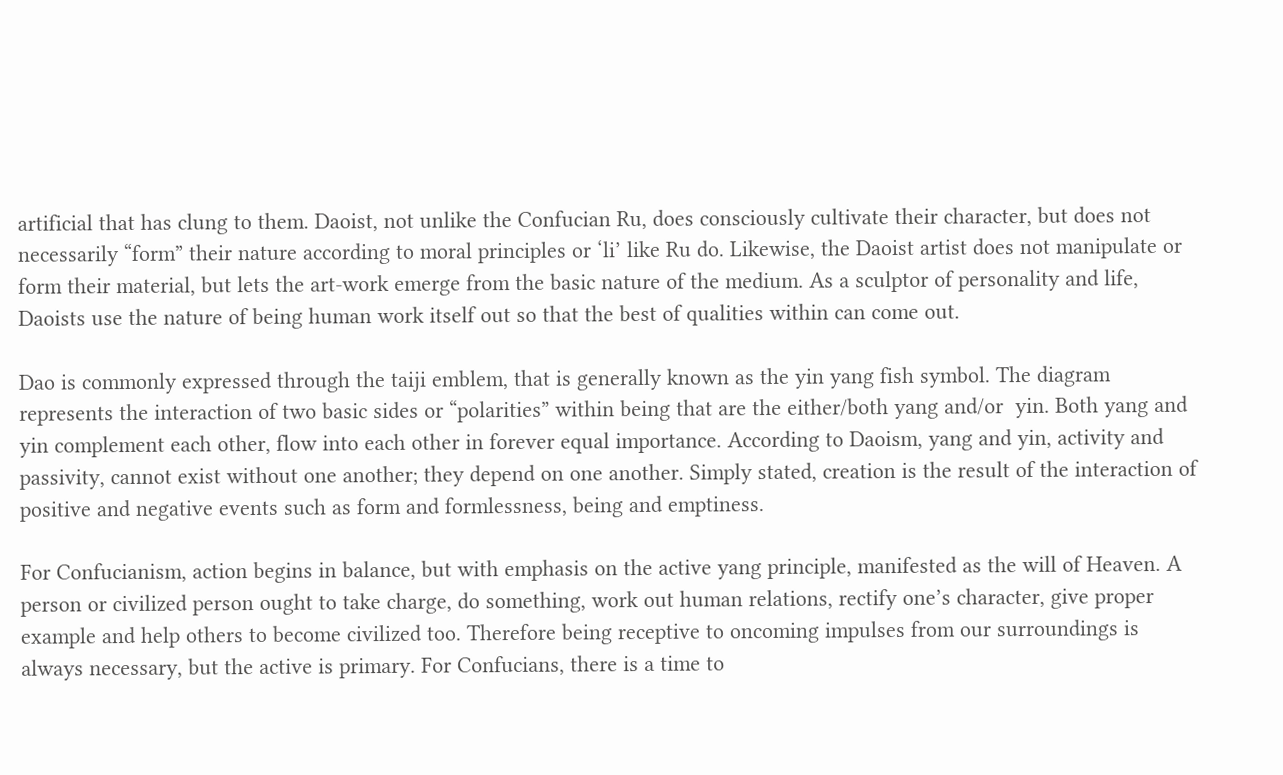artificial that has clung to them. Daoist, not unlike the Confucian Ru, does consciously cultivate their character, but does not necessarily “form” their nature according to moral principles or ‘li’ like Ru do. Likewise, the Daoist artist does not manipulate or form their material, but lets the art-work emerge from the basic nature of the medium. As a sculptor of personality and life, Daoists use the nature of being human work itself out so that the best of qualities within can come out.

Dao is commonly expressed through the taiji emblem, that is generally known as the yin yang fish symbol. The diagram represents the interaction of two basic sides or “polarities” within being that are the either/both yang and/or  yin. Both yang and yin complement each other, flow into each other in forever equal importance. According to Daoism, yang and yin, activity and passivity, cannot exist without one another; they depend on one another. Simply stated, creation is the result of the interaction of positive and negative events such as form and formlessness, being and emptiness.

For Confucianism, action begins in balance, but with emphasis on the active yang principle, manifested as the will of Heaven. A person or civilized person ought to take charge, do something, work out human relations, rectify one’s character, give proper example and help others to become civilized too. Therefore being receptive to oncoming impulses from our surroundings is always necessary, but the active is primary. For Confucians, there is a time to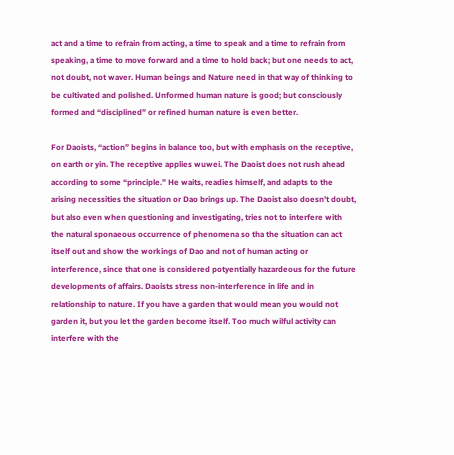act and a time to refrain from acting, a time to speak and a time to refrain from speaking, a time to move forward and a time to hold back; but one needs to act, not doubt, not waver. Human beings and Nature need in that way of thinking to be cultivated and polished. Unformed human nature is good; but consciously formed and “disciplined” or refined human nature is even better.

For Daoists, “action” begins in balance too, but with emphasis on the receptive, on earth or yin. The receptive applies wuwei. The Daoist does not rush ahead according to some “principle.” He waits, readies himself, and adapts to the arising necessities the situation or Dao brings up. The Daoist also doesn’t doubt, but also even when questioning and investigating, tries not to interfere with the natural sponaeous occurrence of phenomena so tha the situation can act itself out and show the workings of Dao and not of human acting or interference, since that one is considered potyentially hazardeous for the future developments of affairs. Daoists stress non-interference in life and in relationship to nature. If you have a garden that would mean you would not garden it, but you let the garden become itself. Too much wilful activity can interfere with the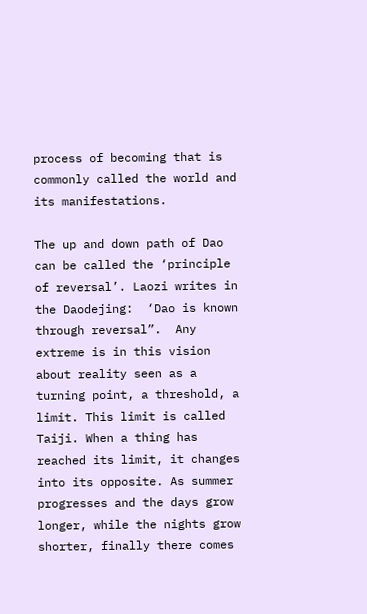process of becoming that is commonly called the world and its manifestations.

The up and down path of Dao can be called the ‘principle of reversal’. Laozi writes in the Daodejing:  ‘Dao is known through reversal”.  Any extreme is in this vision about reality seen as a turning point, a threshold, a limit. This limit is called Taiji. When a thing has reached its limit, it changes into its opposite. As summer progresses and the days grow longer, while the nights grow shorter, finally there comes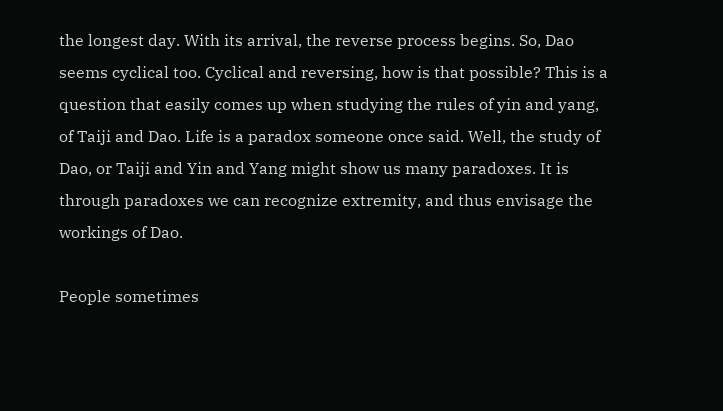the longest day. With its arrival, the reverse process begins. So, Dao seems cyclical too. Cyclical and reversing, how is that possible? This is a question that easily comes up when studying the rules of yin and yang, of Taiji and Dao. Life is a paradox someone once said. Well, the study of Dao, or Taiji and Yin and Yang might show us many paradoxes. It is through paradoxes we can recognize extremity, and thus envisage the workings of Dao.

People sometimes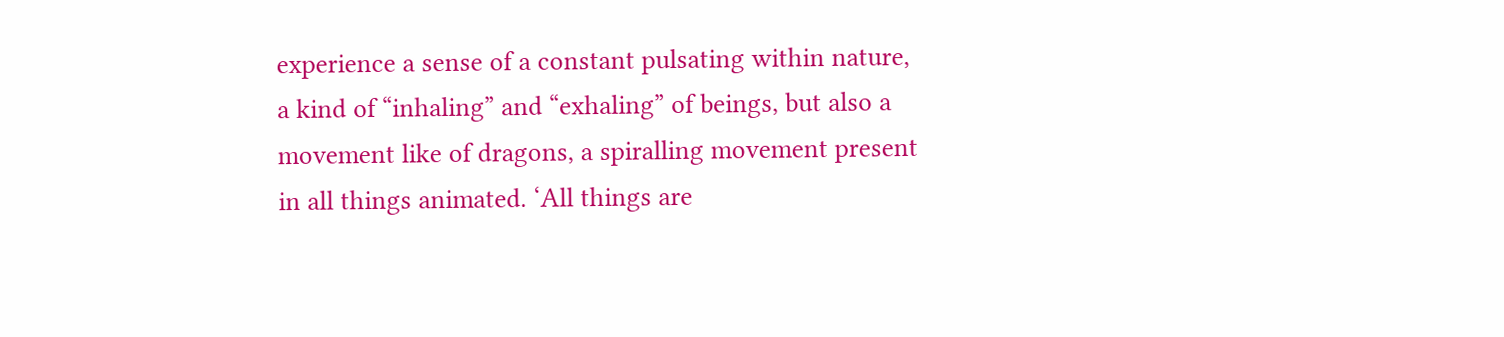experience a sense of a constant pulsating within nature, a kind of “inhaling” and “exhaling” of beings, but also a movement like of dragons, a spiralling movement present in all things animated. ‘All things are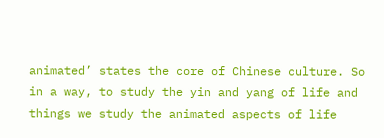animated’ states the core of Chinese culture. So in a way, to study the yin and yang of life and things we study the animated aspects of life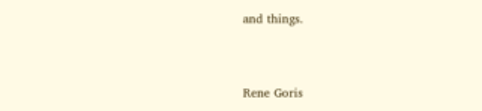and things.


Rene Goris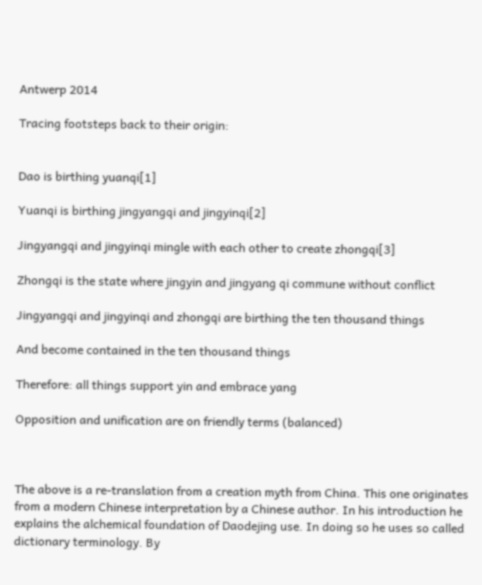Antwerp 2014

Tracing footsteps back to their origin:


Dao is birthing yuanqi[1]

Yuanqi is birthing jingyangqi and jingyinqi[2]

Jingyangqi and jingyinqi mingle with each other to create zhongqi[3]

Zhongqi is the state where jingyin and jingyang qi commune without conflict

Jingyangqi and jingyinqi and zhongqi are birthing the ten thousand things

And become contained in the ten thousand things

Therefore: all things support yin and embrace yang

Opposition and unification are on friendly terms (balanced)



The above is a re-translation from a creation myth from China. This one originates from a modern Chinese interpretation by a Chinese author. In his introduction he explains the alchemical foundation of Daodejing use. In doing so he uses so called dictionary terminology. By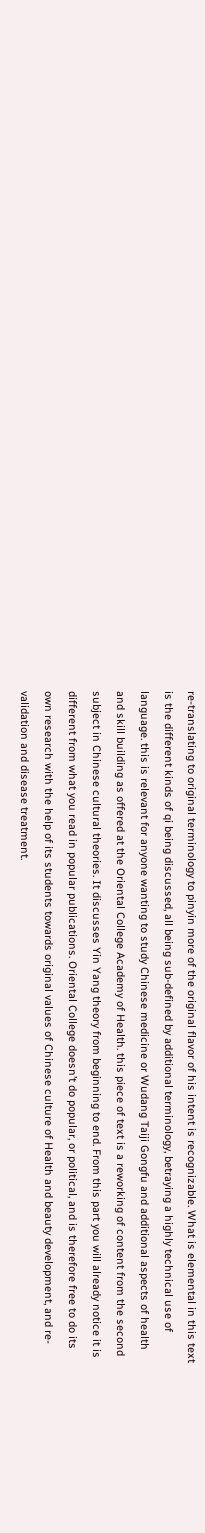re-translating to original terminology to pinyin more of the original flavor of his intent is recognizable. What is elemental in this text is the different kinds of qi being discussed, all being sub-defined by additional terminology, betraying a highly technical use of language. this is relevant for anyone wanting to study Chinese medicine or Wudang Taiji Gongfu and additional aspects of health and skill building as offered at the Oriental College Academy of Health. this piece of text is a reworking of content from the second subject in Chinese cultural theories. It discusses Yin Yang theory from beginning to end. From this part you will already notice it is different from what you read in popular publications. Oriental College doesn’t do popular, or political, and is therefore free to do its own research with the help of its students towards original values of Chinese culture of Health and beauty development, and re-validation and disease treatment.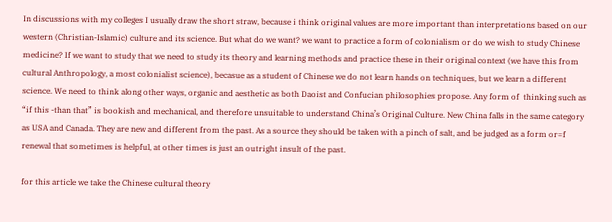In discussions with my colleges I usually draw the short straw, because i think original values are more important than interpretations based on our western (Christian-Islamic) culture and its science. But what do we want? we want to practice a form of colonialism or do we wish to study Chinese medicine? If we want to study that we need to study its theory and learning methods and practice these in their original context (we have this from cultural Anthropology, a most colonialist science), becasue as a student of Chinese we do not learn hands on techniques, but we learn a different science. We need to think along other ways, organic and aesthetic as both Daoist and Confucian philosophies propose. Any form of  thinking such as “if this -than that” is bookish and mechanical, and therefore unsuitable to understand China’s Original Culture. New China falls in the same category as USA and Canada. They are new and different from the past. As a source they should be taken with a pinch of salt, and be judged as a form or=f renewal that sometimes is helpful, at other times is just an outright insult of the past.

for this article we take the Chinese cultural theory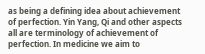as being a defining idea about achievement of perfection. Yin Yang, Qi and other aspects all are terminology of achievement of perfection. In medicine we aim to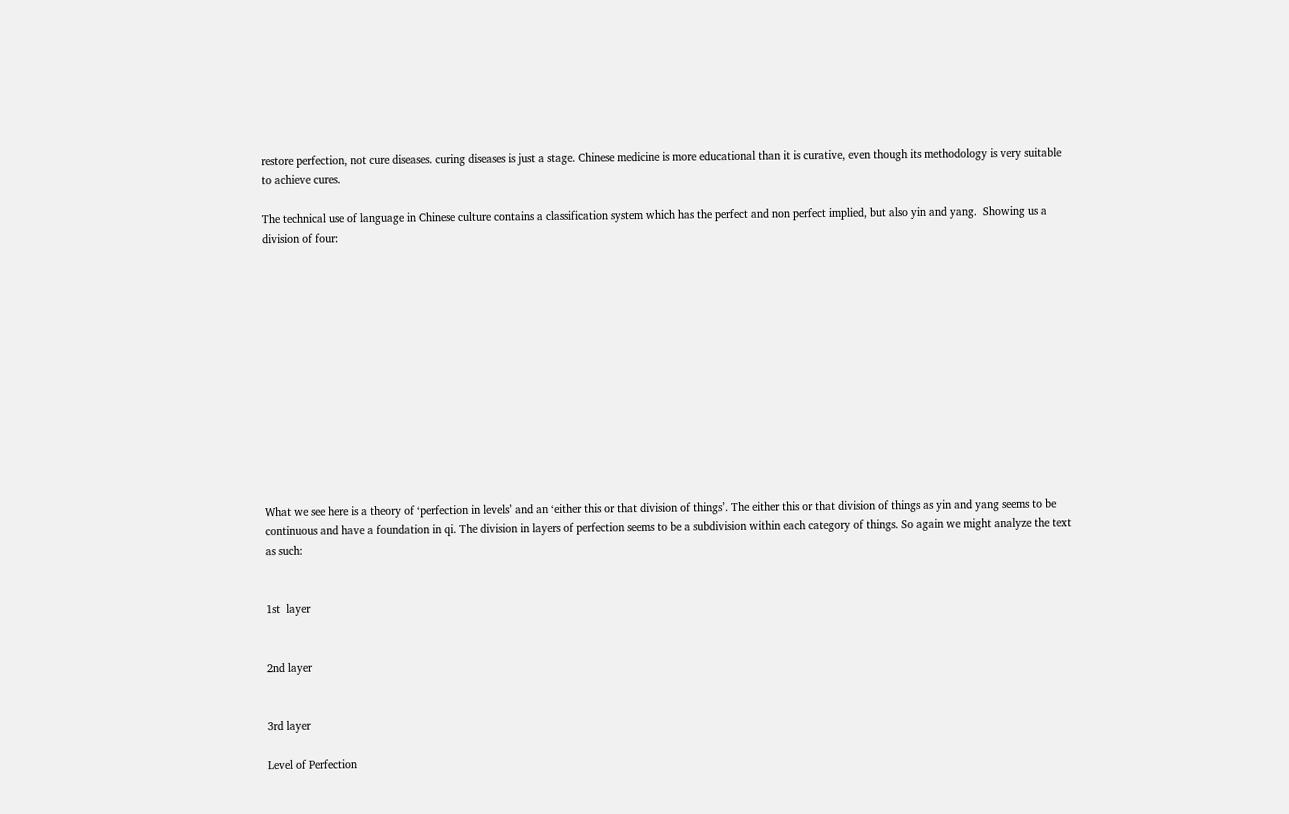restore perfection, not cure diseases. curing diseases is just a stage. Chinese medicine is more educational than it is curative, even though its methodology is very suitable to achieve cures.

The technical use of language in Chinese culture contains a classification system which has the perfect and non perfect implied, but also yin and yang.  Showing us a division of four:













What we see here is a theory of ‘perfection in levels’ and an ‘either this or that division of things’. The either this or that division of things as yin and yang seems to be continuous and have a foundation in qi. The division in layers of perfection seems to be a subdivision within each category of things. So again we might analyze the text as such:


1st  layer


2nd layer


3rd layer

Level of Perfection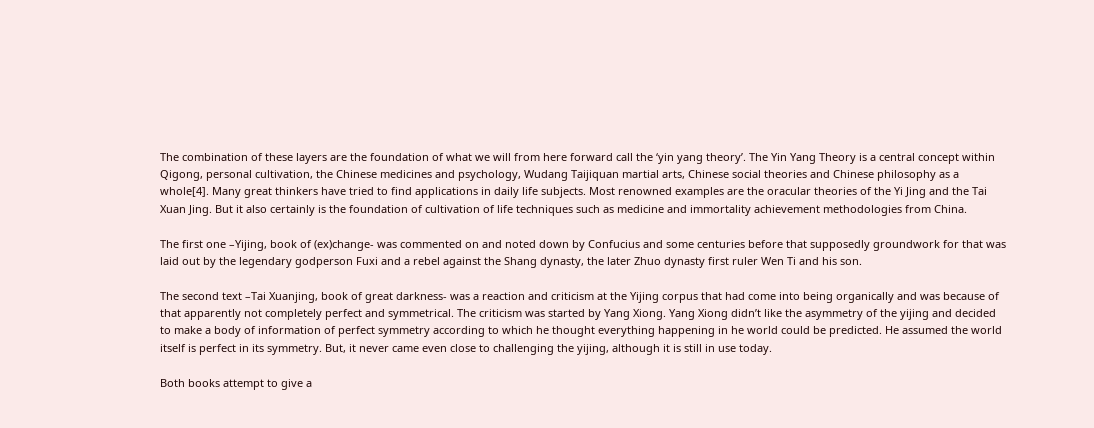The combination of these layers are the foundation of what we will from here forward call the ‘yin yang theory’. The Yin Yang Theory is a central concept within Qigong, personal cultivation, the Chinese medicines and psychology, Wudang Taijiquan martial arts, Chinese social theories and Chinese philosophy as a whole[4]. Many great thinkers have tried to find applications in daily life subjects. Most renowned examples are the oracular theories of the Yi Jing and the Tai Xuan Jing. But it also certainly is the foundation of cultivation of life techniques such as medicine and immortality achievement methodologies from China.

The first one –Yijing, book of (ex)change- was commented on and noted down by Confucius and some centuries before that supposedly groundwork for that was laid out by the legendary godperson Fuxi and a rebel against the Shang dynasty, the later Zhuo dynasty first ruler Wen Ti and his son.

The second text –Tai Xuanjing, book of great darkness- was a reaction and criticism at the Yijing corpus that had come into being organically and was because of that apparently not completely perfect and symmetrical. The criticism was started by Yang Xiong. Yang Xiong didn’t like the asymmetry of the yijing and decided to make a body of information of perfect symmetry according to which he thought everything happening in he world could be predicted. He assumed the world itself is perfect in its symmetry. But, it never came even close to challenging the yijing, although it is still in use today.

Both books attempt to give a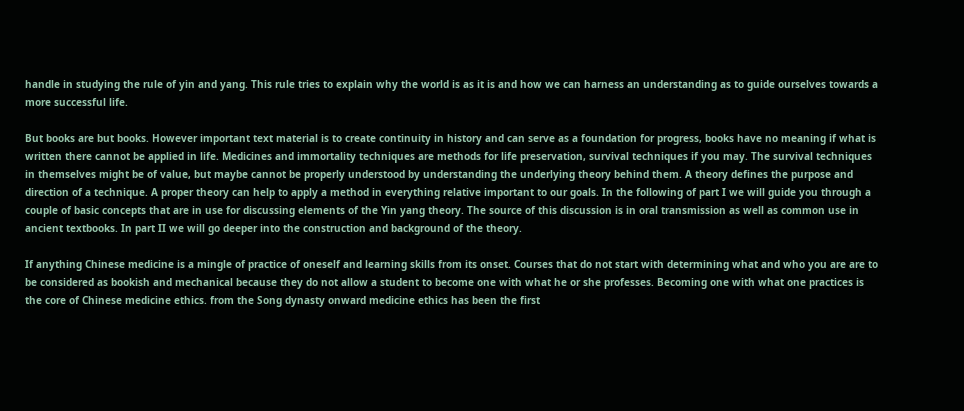handle in studying the rule of yin and yang. This rule tries to explain why the world is as it is and how we can harness an understanding as to guide ourselves towards a more successful life.

But books are but books. However important text material is to create continuity in history and can serve as a foundation for progress, books have no meaning if what is written there cannot be applied in life. Medicines and immortality techniques are methods for life preservation, survival techniques if you may. The survival techniques in themselves might be of value, but maybe cannot be properly understood by understanding the underlying theory behind them. A theory defines the purpose and direction of a technique. A proper theory can help to apply a method in everything relative important to our goals. In the following of part I we will guide you through a couple of basic concepts that are in use for discussing elements of the Yin yang theory. The source of this discussion is in oral transmission as well as common use in ancient textbooks. In part II we will go deeper into the construction and background of the theory.

If anything Chinese medicine is a mingle of practice of oneself and learning skills from its onset. Courses that do not start with determining what and who you are are to be considered as bookish and mechanical because they do not allow a student to become one with what he or she professes. Becoming one with what one practices is the core of Chinese medicine ethics. from the Song dynasty onward medicine ethics has been the first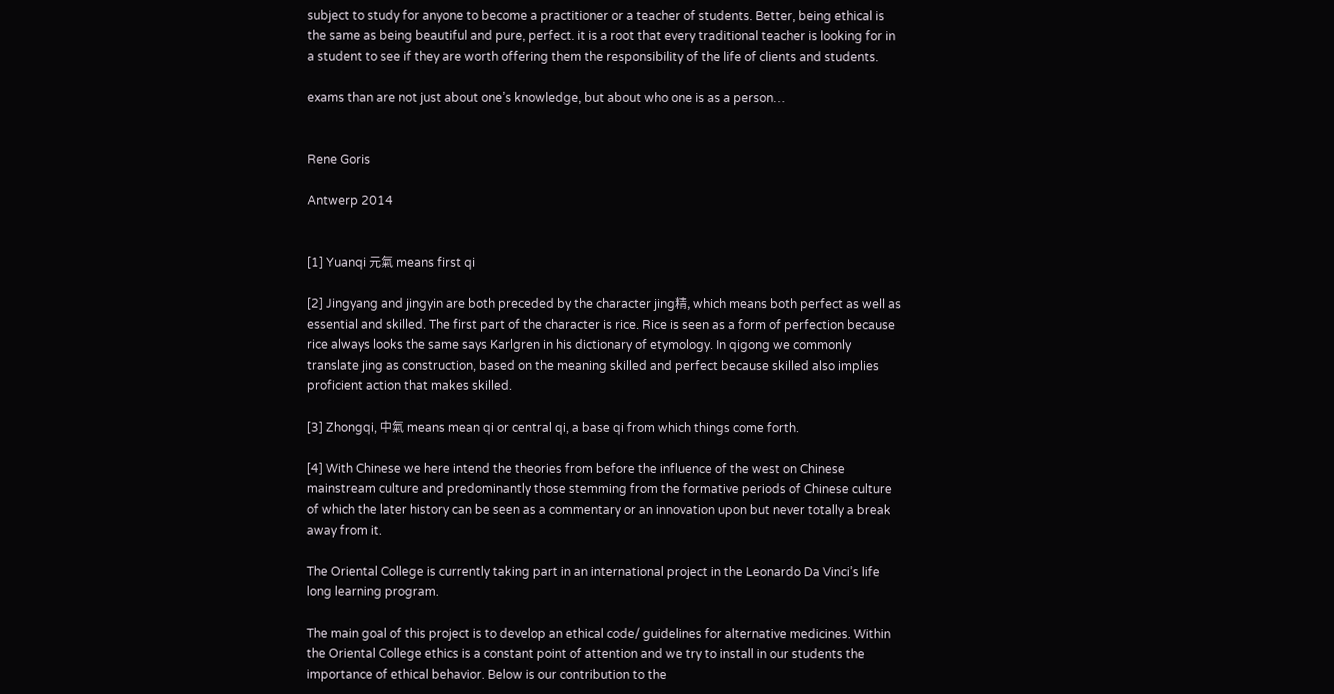subject to study for anyone to become a practitioner or a teacher of students. Better, being ethical is the same as being beautiful and pure, perfect. it is a root that every traditional teacher is looking for in a student to see if they are worth offering them the responsibility of the life of clients and students.

exams than are not just about one’s knowledge, but about who one is as a person…


Rene Goris

Antwerp 2014


[1] Yuanqi 元氣 means first qi

[2] Jingyang and jingyin are both preceded by the character jing精, which means both perfect as well as essential and skilled. The first part of the character is rice. Rice is seen as a form of perfection because rice always looks the same says Karlgren in his dictionary of etymology. In qigong we commonly translate jing as construction, based on the meaning skilled and perfect because skilled also implies proficient action that makes skilled.

[3] Zhongqi, 中氣 means mean qi or central qi, a base qi from which things come forth.

[4] With Chinese we here intend the theories from before the influence of the west on Chinese mainstream culture and predominantly those stemming from the formative periods of Chinese culture of which the later history can be seen as a commentary or an innovation upon but never totally a break away from it.

The Oriental College is currently taking part in an international project in the Leonardo Da Vinci’s life long learning program.

The main goal of this project is to develop an ethical code/ guidelines for alternative medicines. Within the Oriental College ethics is a constant point of attention and we try to install in our students the importance of ethical behavior. Below is our contribution to the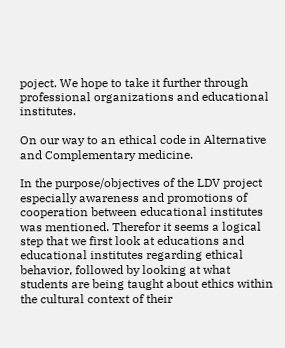poject. We hope to take it further through professional organizations and educational institutes.

On our way to an ethical code in Alternative and Complementary medicine.

In the purpose/objectives of the LDV project especially awareness and promotions of cooperation between educational institutes was mentioned. Therefor it seems a logical step that we first look at educations and educational institutes regarding ethical behavior, followed by looking at what students are being taught about ethics within the cultural context of their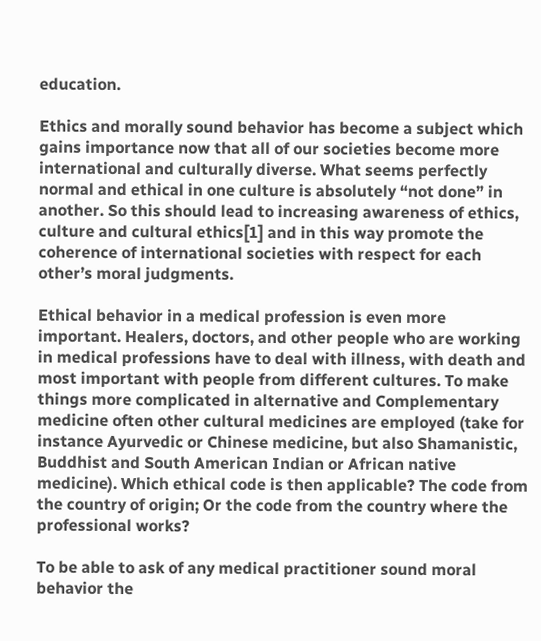education.

Ethics and morally sound behavior has become a subject which gains importance now that all of our societies become more international and culturally diverse. What seems perfectly normal and ethical in one culture is absolutely “not done” in another. So this should lead to increasing awareness of ethics, culture and cultural ethics[1] and in this way promote the coherence of international societies with respect for each other’s moral judgments.

Ethical behavior in a medical profession is even more important. Healers, doctors, and other people who are working in medical professions have to deal with illness, with death and most important with people from different cultures. To make things more complicated in alternative and Complementary medicine often other cultural medicines are employed (take for instance Ayurvedic or Chinese medicine, but also Shamanistic, Buddhist and South American Indian or African native medicine). Which ethical code is then applicable? The code from the country of origin; Or the code from the country where the professional works?

To be able to ask of any medical practitioner sound moral behavior the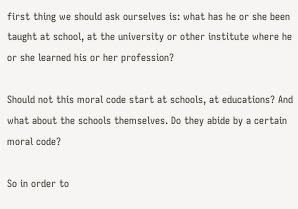first thing we should ask ourselves is: what has he or she been taught at school, at the university or other institute where he or she learned his or her profession?

Should not this moral code start at schools, at educations? And what about the schools themselves. Do they abide by a certain moral code?

So in order to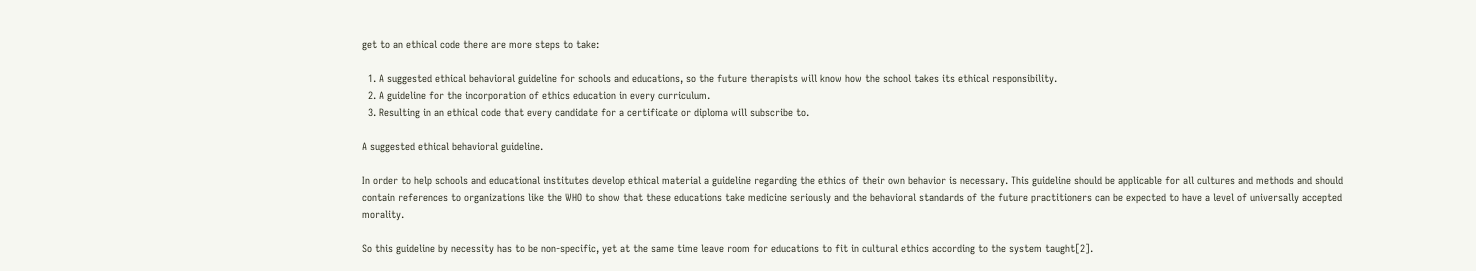get to an ethical code there are more steps to take:

  1. A suggested ethical behavioral guideline for schools and educations, so the future therapists will know how the school takes its ethical responsibility.
  2. A guideline for the incorporation of ethics education in every curriculum.
  3. Resulting in an ethical code that every candidate for a certificate or diploma will subscribe to.

A suggested ethical behavioral guideline.

In order to help schools and educational institutes develop ethical material a guideline regarding the ethics of their own behavior is necessary. This guideline should be applicable for all cultures and methods and should contain references to organizations like the WHO to show that these educations take medicine seriously and the behavioral standards of the future practitioners can be expected to have a level of universally accepted morality.

So this guideline by necessity has to be non-specific, yet at the same time leave room for educations to fit in cultural ethics according to the system taught[2].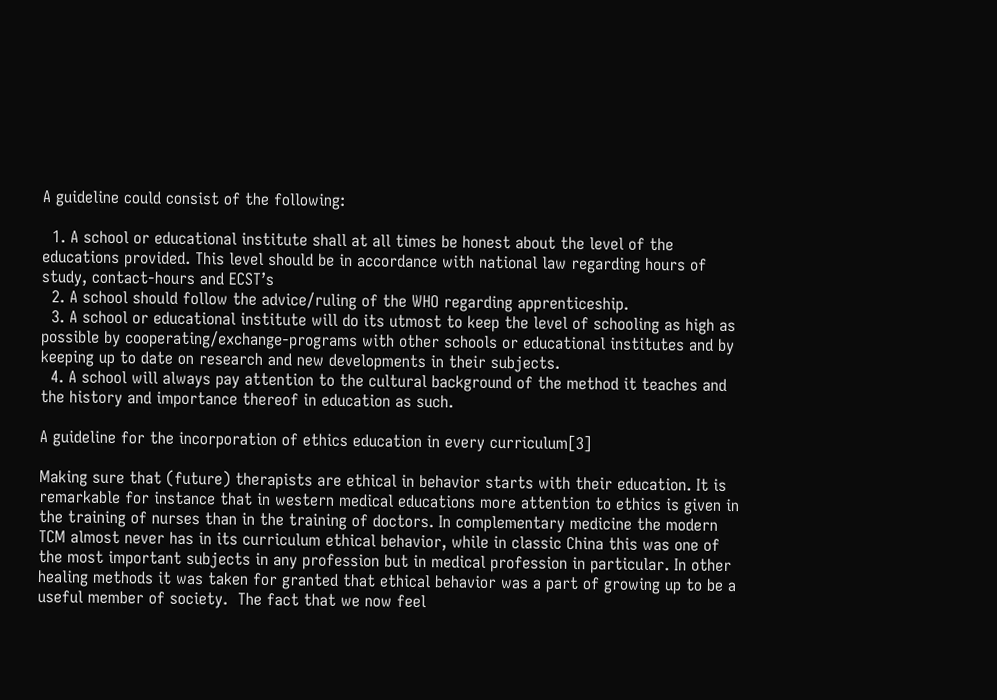A guideline could consist of the following:

  1. A school or educational institute shall at all times be honest about the level of the educations provided. This level should be in accordance with national law regarding hours of study, contact-hours and ECST’s
  2. A school should follow the advice/ruling of the WHO regarding apprenticeship.
  3. A school or educational institute will do its utmost to keep the level of schooling as high as possible by cooperating/exchange-programs with other schools or educational institutes and by keeping up to date on research and new developments in their subjects.
  4. A school will always pay attention to the cultural background of the method it teaches and the history and importance thereof in education as such.

A guideline for the incorporation of ethics education in every curriculum[3]

Making sure that (future) therapists are ethical in behavior starts with their education. It is remarkable for instance that in western medical educations more attention to ethics is given in the training of nurses than in the training of doctors. In complementary medicine the modern TCM almost never has in its curriculum ethical behavior, while in classic China this was one of the most important subjects in any profession but in medical profession in particular. In other healing methods it was taken for granted that ethical behavior was a part of growing up to be a useful member of society.  The fact that we now feel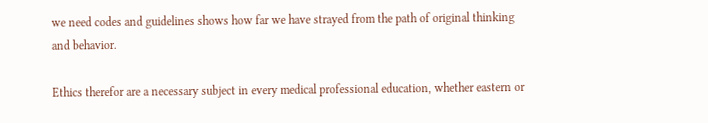we need codes and guidelines shows how far we have strayed from the path of original thinking and behavior.

Ethics therefor are a necessary subject in every medical professional education, whether eastern or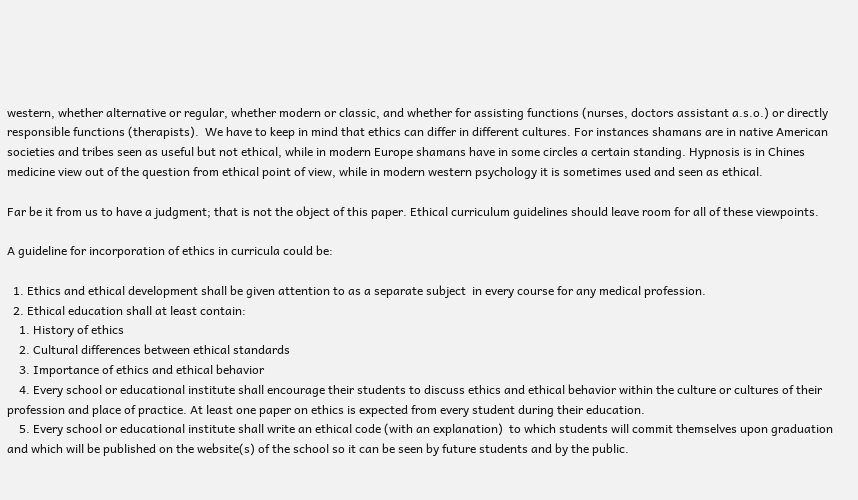western, whether alternative or regular, whether modern or classic, and whether for assisting functions (nurses, doctors assistant a.s.o.) or directly responsible functions (therapists).  We have to keep in mind that ethics can differ in different cultures. For instances shamans are in native American societies and tribes seen as useful but not ethical, while in modern Europe shamans have in some circles a certain standing. Hypnosis is in Chines medicine view out of the question from ethical point of view, while in modern western psychology it is sometimes used and seen as ethical.

Far be it from us to have a judgment; that is not the object of this paper. Ethical curriculum guidelines should leave room for all of these viewpoints.

A guideline for incorporation of ethics in curricula could be:

  1. Ethics and ethical development shall be given attention to as a separate subject  in every course for any medical profession.
  2. Ethical education shall at least contain:
    1. History of ethics
    2. Cultural differences between ethical standards
    3. Importance of ethics and ethical behavior
    4. Every school or educational institute shall encourage their students to discuss ethics and ethical behavior within the culture or cultures of their profession and place of practice. At least one paper on ethics is expected from every student during their education.
    5. Every school or educational institute shall write an ethical code (with an explanation)  to which students will commit themselves upon graduation and which will be published on the website(s) of the school so it can be seen by future students and by the public.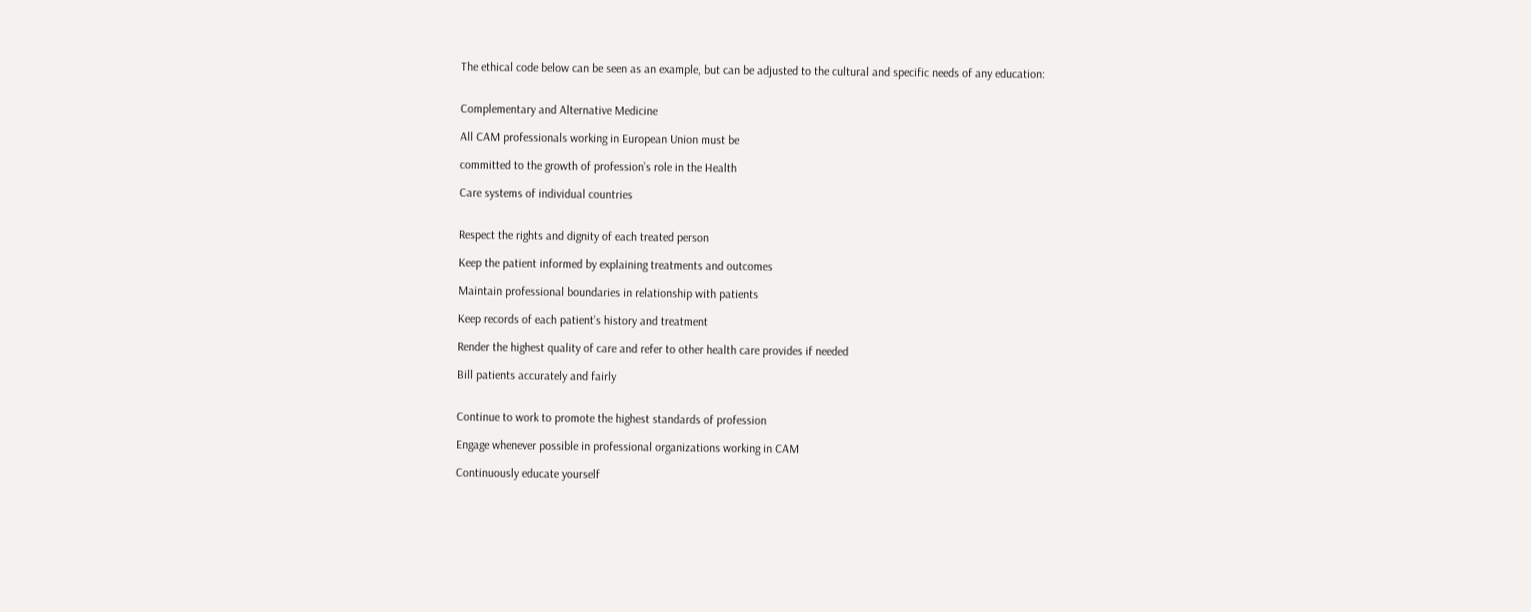The ethical code below can be seen as an example, but can be adjusted to the cultural and specific needs of any education:


Complementary and Alternative Medicine

All CAM professionals working in European Union must be

committed to the growth of profession’s role in the Health

Care systems of individual countries


Respect the rights and dignity of each treated person

Keep the patient informed by explaining treatments and outcomes

Maintain professional boundaries in relationship with patients

Keep records of each patient’s history and treatment

Render the highest quality of care and refer to other health care provides if needed

Bill patients accurately and fairly


Continue to work to promote the highest standards of profession

Engage whenever possible in professional organizations working in CAM

Continuously educate yourself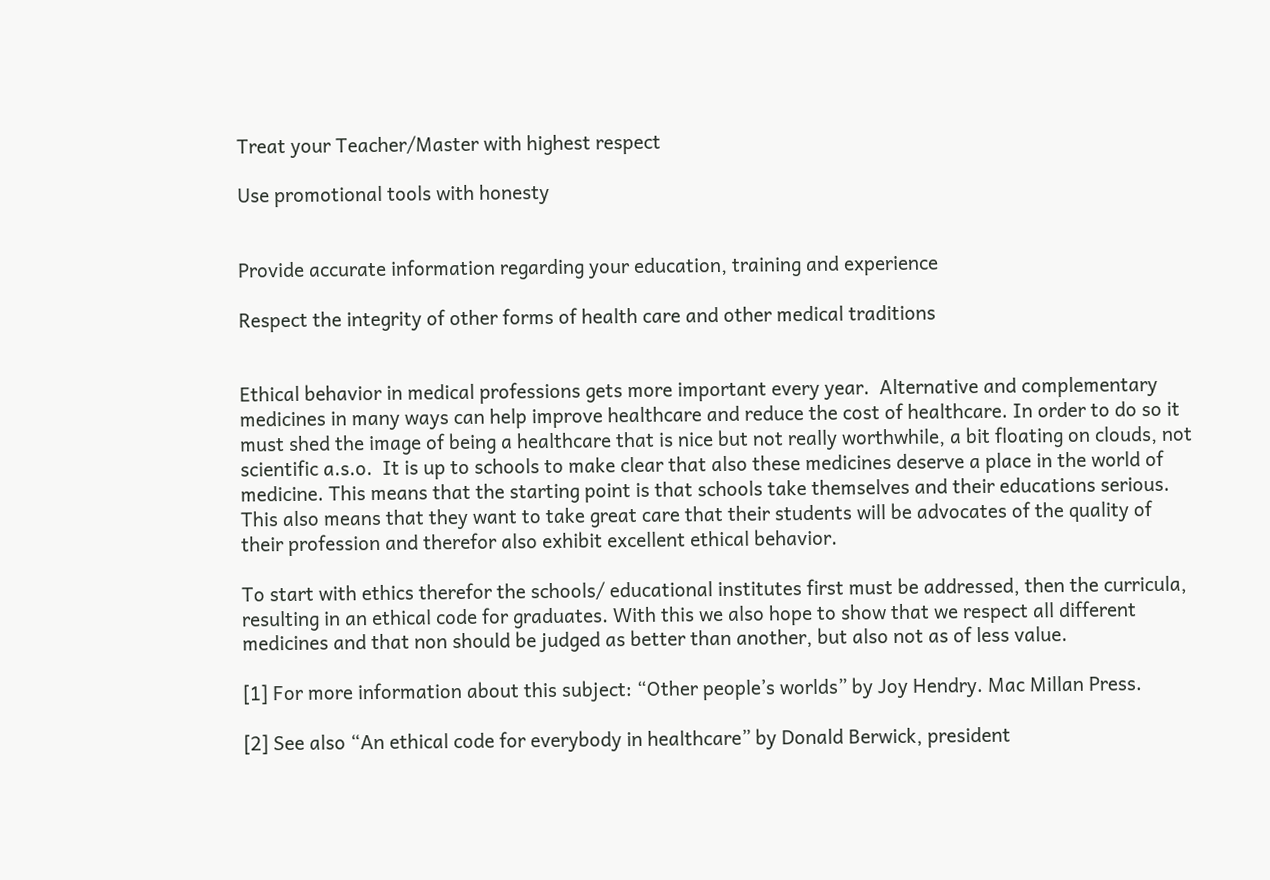Treat your Teacher/Master with highest respect

Use promotional tools with honesty


Provide accurate information regarding your education, training and experience

Respect the integrity of other forms of health care and other medical traditions


Ethical behavior in medical professions gets more important every year.  Alternative and complementary medicines in many ways can help improve healthcare and reduce the cost of healthcare. In order to do so it must shed the image of being a healthcare that is nice but not really worthwhile, a bit floating on clouds, not scientific a.s.o.  It is up to schools to make clear that also these medicines deserve a place in the world of medicine. This means that the starting point is that schools take themselves and their educations serious. This also means that they want to take great care that their students will be advocates of the quality of their profession and therefor also exhibit excellent ethical behavior.

To start with ethics therefor the schools/ educational institutes first must be addressed, then the curricula, resulting in an ethical code for graduates. With this we also hope to show that we respect all different medicines and that non should be judged as better than another, but also not as of less value.

[1] For more information about this subject: “Other people’s worlds” by Joy Hendry. Mac Millan Press.

[2] See also “An ethical code for everybody in healthcare” by Donald Berwick, president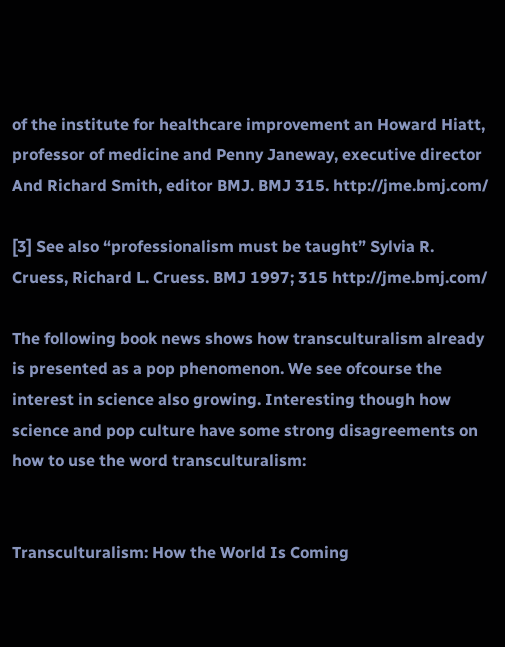of the institute for healthcare improvement an Howard Hiatt, professor of medicine and Penny Janeway, executive director And Richard Smith, editor BMJ. BMJ 315. http://jme.bmj.com/

[3] See also “professionalism must be taught” Sylvia R. Cruess, Richard L. Cruess. BMJ 1997; 315 http://jme.bmj.com/

The following book news shows how transculturalism already is presented as a pop phenomenon. We see ofcourse the interest in science also growing. Interesting though how science and pop culture have some strong disagreements on how to use the word transculturalism:


Transculturalism: How the World Is Coming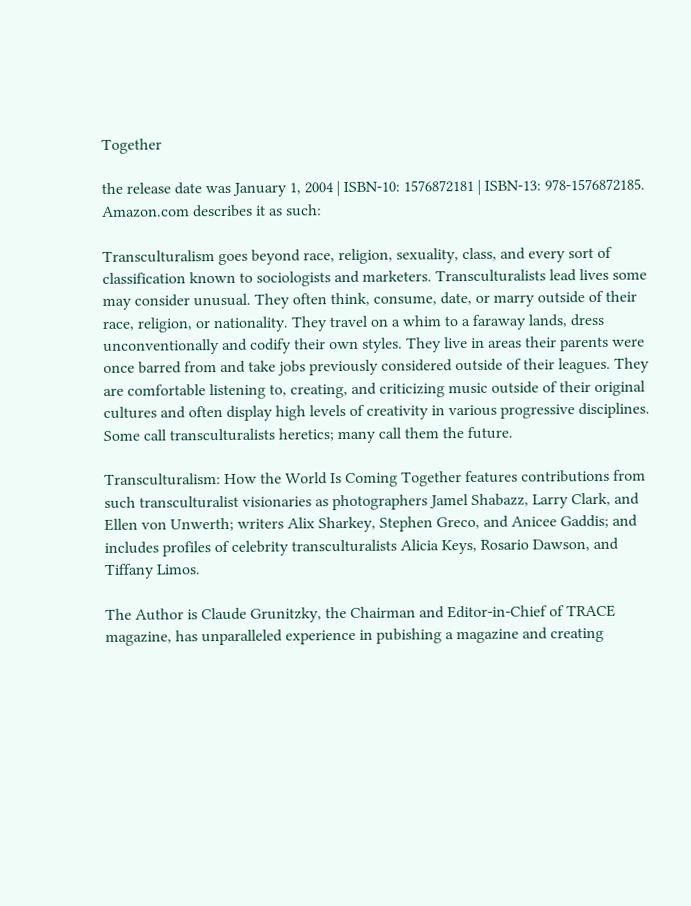Together

the release date was January 1, 2004 | ISBN-10: 1576872181 | ISBN-13: 978-1576872185. Amazon.com describes it as such:

Transculturalism goes beyond race, religion, sexuality, class, and every sort of classification known to sociologists and marketers. Transculturalists lead lives some may consider unusual. They often think, consume, date, or marry outside of their race, religion, or nationality. They travel on a whim to a faraway lands, dress unconventionally and codify their own styles. They live in areas their parents were once barred from and take jobs previously considered outside of their leagues. They are comfortable listening to, creating, and criticizing music outside of their original cultures and often display high levels of creativity in various progressive disciplines. Some call transculturalists heretics; many call them the future.

Transculturalism: How the World Is Coming Together features contributions from such transculturalist visionaries as photographers Jamel Shabazz, Larry Clark, and Ellen von Unwerth; writers Alix Sharkey, Stephen Greco, and Anicee Gaddis; and includes profiles of celebrity transculturalists Alicia Keys, Rosario Dawson, and Tiffany Limos.

The Author is Claude Grunitzky, the Chairman and Editor-in-Chief of TRACE magazine, has unparalleled experience in pubishing a magazine and creating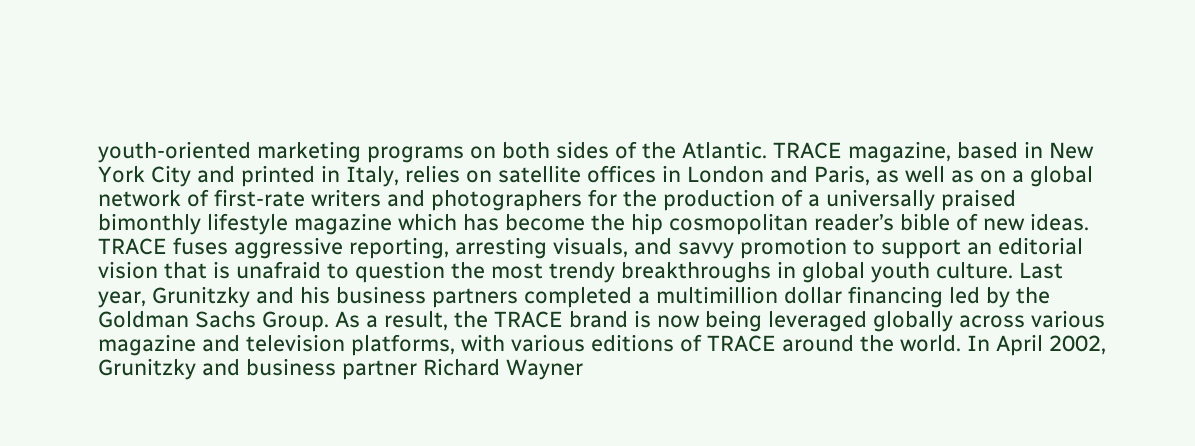youth-oriented marketing programs on both sides of the Atlantic. TRACE magazine, based in New York City and printed in Italy, relies on satellite offices in London and Paris, as well as on a global network of first-rate writers and photographers for the production of a universally praised bimonthly lifestyle magazine which has become the hip cosmopolitan reader’s bible of new ideas. TRACE fuses aggressive reporting, arresting visuals, and savvy promotion to support an editorial vision that is unafraid to question the most trendy breakthroughs in global youth culture. Last year, Grunitzky and his business partners completed a multimillion dollar financing led by the Goldman Sachs Group. As a result, the TRACE brand is now being leveraged globally across various magazine and television platforms, with various editions of TRACE around the world. In April 2002, Grunitzky and business partner Richard Wayner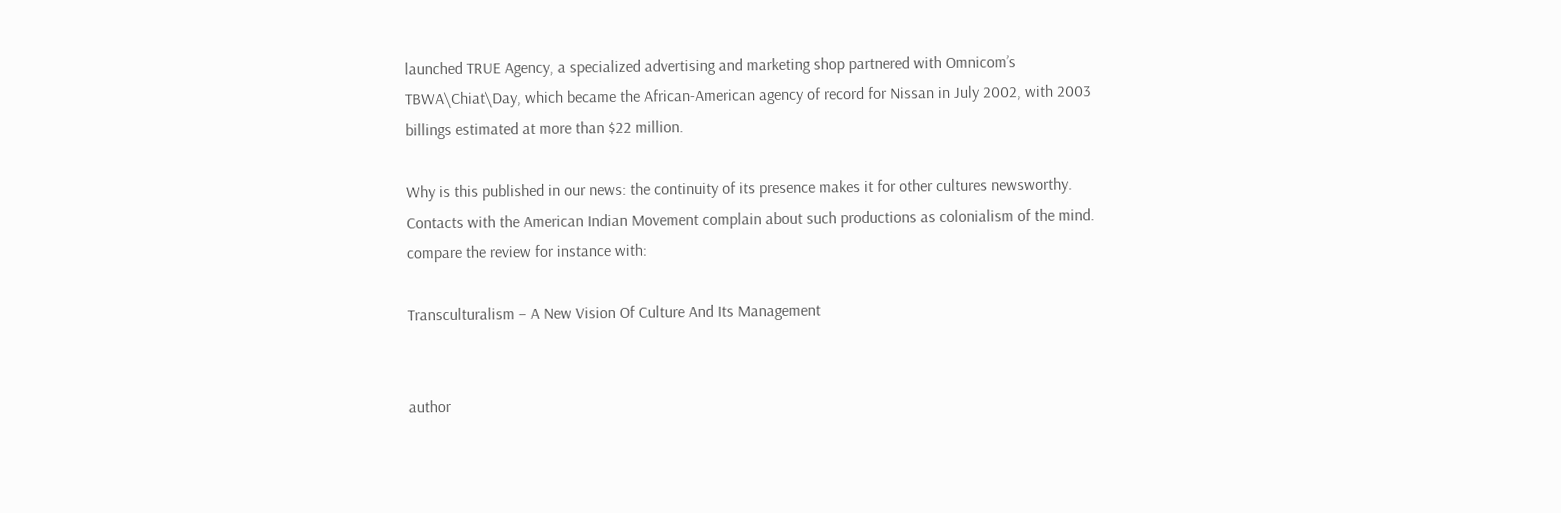launched TRUE Agency, a specialized advertising and marketing shop partnered with Omnicom’s TBWA\Chiat\Day, which became the African-American agency of record for Nissan in July 2002, with 2003 billings estimated at more than $22 million.

Why is this published in our news: the continuity of its presence makes it for other cultures newsworthy. Contacts with the American Indian Movement complain about such productions as colonialism of the mind. compare the review for instance with:

Transculturalism – A New Vision Of Culture And Its Management


author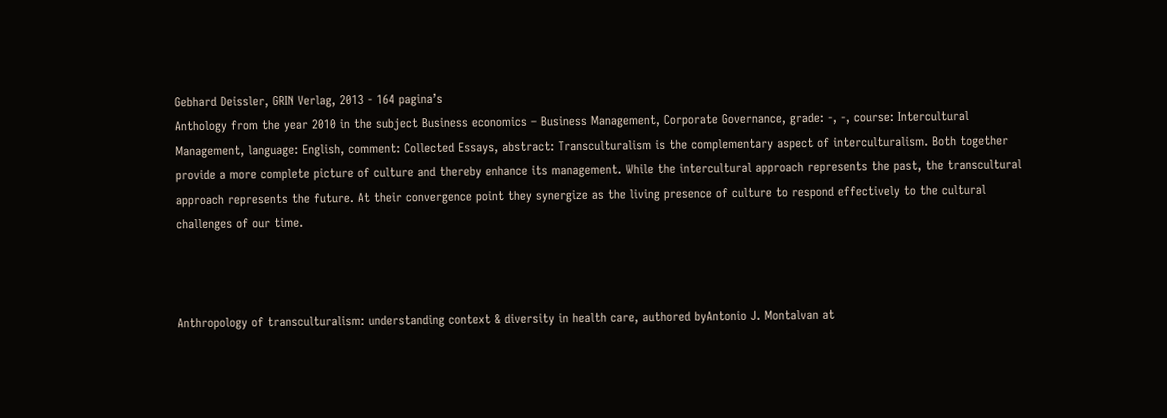Gebhard Deissler, GRIN Verlag, 2013 - 164 pagina’s
Anthology from the year 2010 in the subject Business economics – Business Management, Corporate Governance, grade: -, -, course: Intercultural Management, language: English, comment: Collected Essays, abstract: Transculturalism is the complementary aspect of interculturalism. Both together provide a more complete picture of culture and thereby enhance its management. While the intercultural approach represents the past, the transcultural approach represents the future. At their convergence point they synergize as the living presence of culture to respond effectively to the cultural challenges of our time.



Anthropology of transculturalism: understanding context & diversity in health care, authored byAntonio J. Montalvan at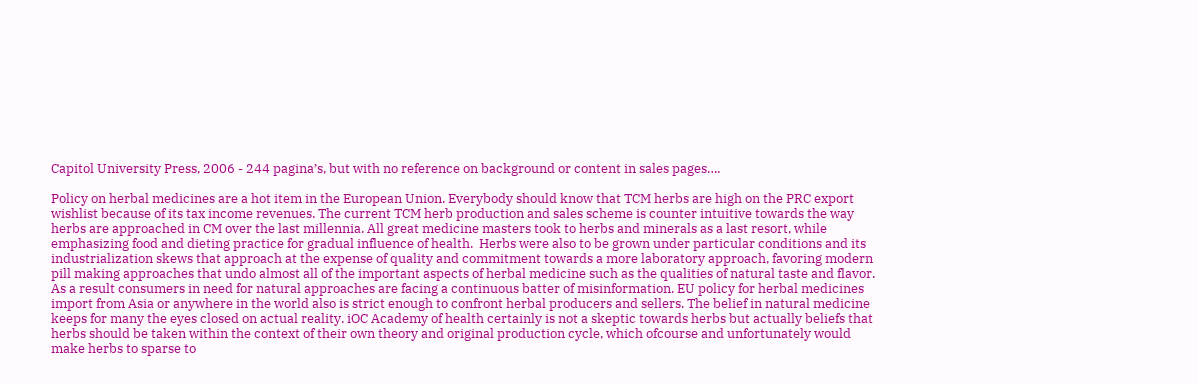Capitol University Press, 2006 - 244 pagina’s, but with no reference on background or content in sales pages….

Policy on herbal medicines are a hot item in the European Union. Everybody should know that TCM herbs are high on the PRC export wishlist because of its tax income revenues. The current TCM herb production and sales scheme is counter intuitive towards the way herbs are approached in CM over the last millennia. All great medicine masters took to herbs and minerals as a last resort, while emphasizing food and dieting practice for gradual influence of health.  Herbs were also to be grown under particular conditions and its industrialization skews that approach at the expense of quality and commitment towards a more laboratory approach, favoring modern pill making approaches that undo almost all of the important aspects of herbal medicine such as the qualities of natural taste and flavor. As a result consumers in need for natural approaches are facing a continuous batter of misinformation. EU policy for herbal medicines import from Asia or anywhere in the world also is strict enough to confront herbal producers and sellers. The belief in natural medicine keeps for many the eyes closed on actual reality. iOC Academy of health certainly is not a skeptic towards herbs but actually beliefs that herbs should be taken within the context of their own theory and original production cycle, which ofcourse and unfortunately would make herbs to sparse to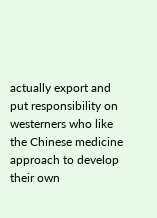actually export and put responsibility on westerners who like the Chinese medicine approach to develop their own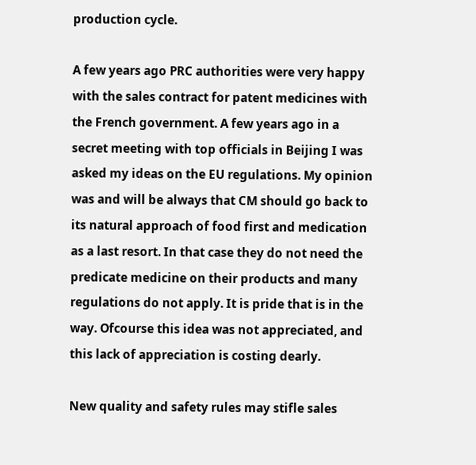production cycle.

A few years ago PRC authorities were very happy with the sales contract for patent medicines with the French government. A few years ago in a secret meeting with top officials in Beijing I was asked my ideas on the EU regulations. My opinion was and will be always that CM should go back to its natural approach of food first and medication as a last resort. In that case they do not need the predicate medicine on their products and many regulations do not apply. It is pride that is in the way. Ofcourse this idea was not appreciated, and this lack of appreciation is costing dearly.

New quality and safety rules may stifle sales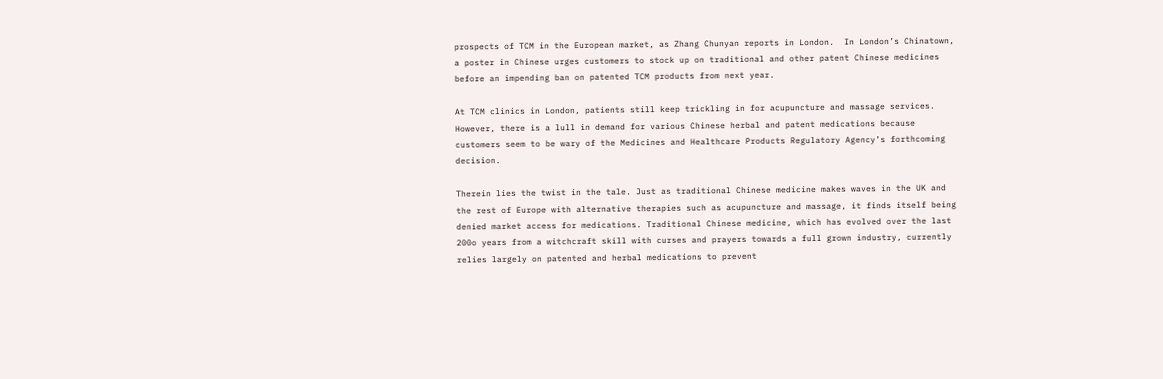prospects of TCM in the European market, as Zhang Chunyan reports in London.  In London’s Chinatown, a poster in Chinese urges customers to stock up on traditional and other patent Chinese medicines before an impending ban on patented TCM products from next year.

At TCM clinics in London, patients still keep trickling in for acupuncture and massage services. However, there is a lull in demand for various Chinese herbal and patent medications because customers seem to be wary of the Medicines and Healthcare Products Regulatory Agency’s forthcoming decision.

Therein lies the twist in the tale. Just as traditional Chinese medicine makes waves in the UK and the rest of Europe with alternative therapies such as acupuncture and massage, it finds itself being denied market access for medications. Traditional Chinese medicine, which has evolved over the last 200o years from a witchcraft skill with curses and prayers towards a full grown industry, currently relies largely on patented and herbal medications to prevent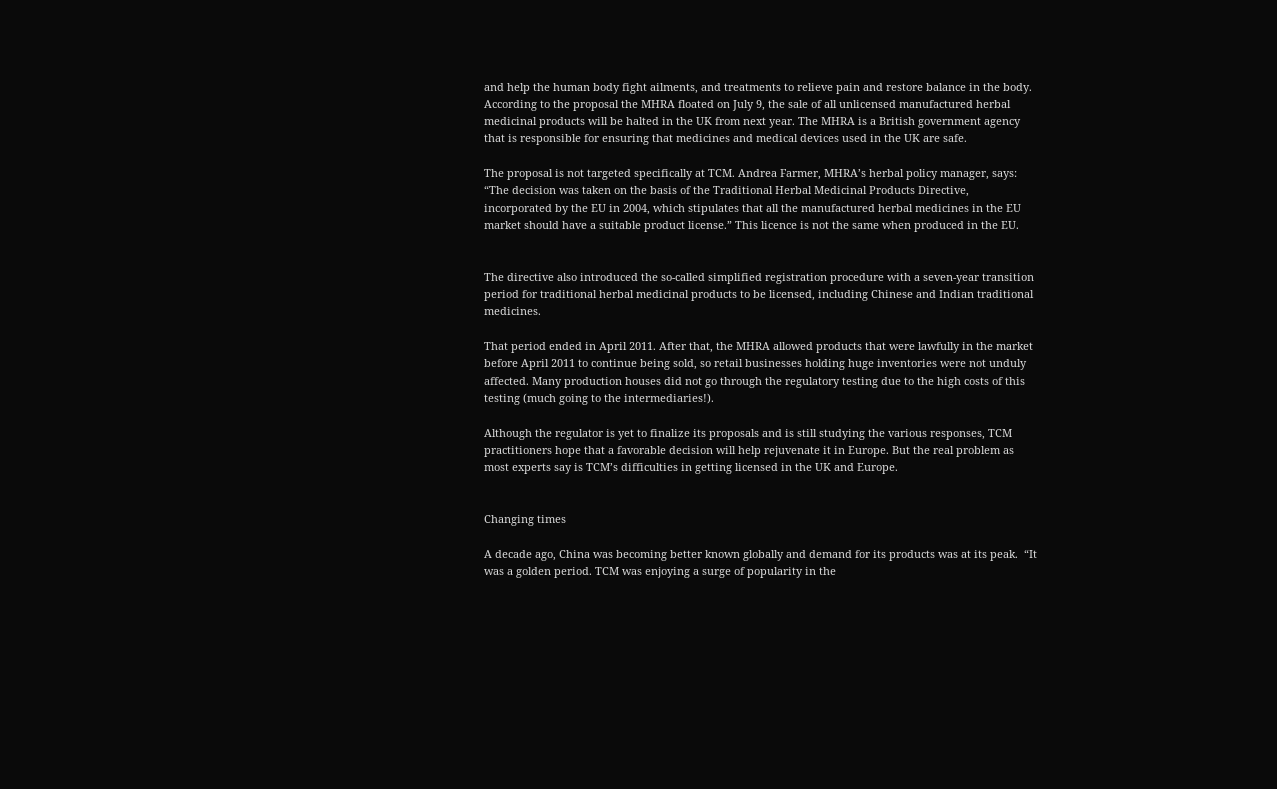and help the human body fight ailments, and treatments to relieve pain and restore balance in the body. According to the proposal the MHRA floated on July 9, the sale of all unlicensed manufactured herbal medicinal products will be halted in the UK from next year. The MHRA is a British government agency that is responsible for ensuring that medicines and medical devices used in the UK are safe.

The proposal is not targeted specifically at TCM. Andrea Farmer, MHRA’s herbal policy manager, says: “The decision was taken on the basis of the Traditional Herbal Medicinal Products Directive, incorporated by the EU in 2004, which stipulates that all the manufactured herbal medicines in the EU market should have a suitable product license.” This licence is not the same when produced in the EU.


The directive also introduced the so-called simplified registration procedure with a seven-year transition period for traditional herbal medicinal products to be licensed, including Chinese and Indian traditional medicines.

That period ended in April 2011. After that, the MHRA allowed products that were lawfully in the market before April 2011 to continue being sold, so retail businesses holding huge inventories were not unduly affected. Many production houses did not go through the regulatory testing due to the high costs of this testing (much going to the intermediaries!).

Although the regulator is yet to finalize its proposals and is still studying the various responses, TCM practitioners hope that a favorable decision will help rejuvenate it in Europe. But the real problem as most experts say is TCM’s difficulties in getting licensed in the UK and Europe.


Changing times

A decade ago, China was becoming better known globally and demand for its products was at its peak.  “It was a golden period. TCM was enjoying a surge of popularity in the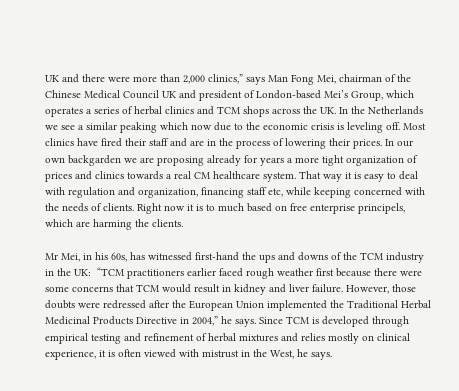UK and there were more than 2,000 clinics,” says Man Fong Mei, chairman of the Chinese Medical Council UK and president of London-based Mei’s Group, which operates a series of herbal clinics and TCM shops across the UK. In the Netherlands we see a similar peaking which now due to the economic crisis is leveling off. Most clinics have fired their staff and are in the process of lowering their prices. In our own backgarden we are proposing already for years a more tight organization of prices and clinics towards a real CM healthcare system. That way it is easy to deal with regulation and organization, financing staff etc, while keeping concerned with the needs of clients. Right now it is to much based on free enterprise principels, which are harming the clients.

Mr Mei, in his 60s, has witnessed first-hand the ups and downs of the TCM industry in the UK:  “TCM practitioners earlier faced rough weather first because there were some concerns that TCM would result in kidney and liver failure. However, those doubts were redressed after the European Union implemented the Traditional Herbal Medicinal Products Directive in 2004,” he says. Since TCM is developed through empirical testing and refinement of herbal mixtures and relies mostly on clinical experience, it is often viewed with mistrust in the West, he says.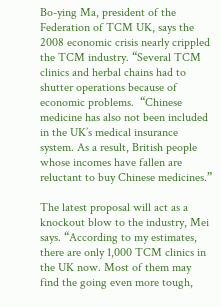Bo-ying Ma, president of the Federation of TCM UK, says the 2008 economic crisis nearly crippled the TCM industry. “Several TCM clinics and herbal chains had to shutter operations because of economic problems.  “Chinese medicine has also not been included in the UK’s medical insurance system. As a result, British people whose incomes have fallen are reluctant to buy Chinese medicines.”

The latest proposal will act as a knockout blow to the industry, Mei says. “According to my estimates, there are only 1,000 TCM clinics in the UK now. Most of them may find the going even more tough,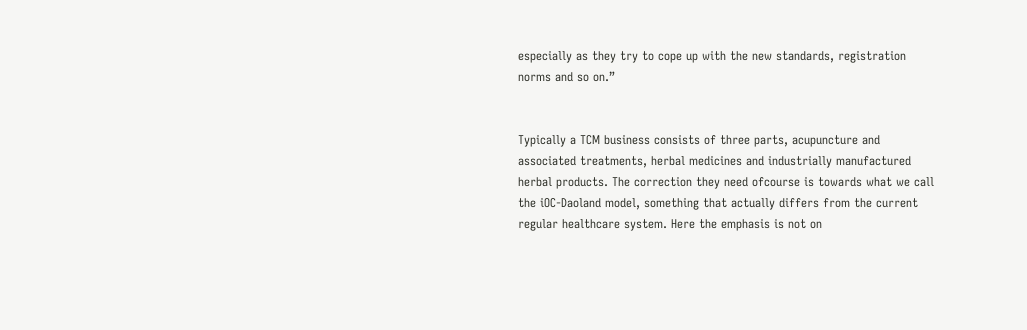especially as they try to cope up with the new standards, registration norms and so on.”


Typically a TCM business consists of three parts, acupuncture and associated treatments, herbal medicines and industrially manufactured herbal products. The correction they need ofcourse is towards what we call the iOC-Daoland model, something that actually differs from the current regular healthcare system. Here the emphasis is not on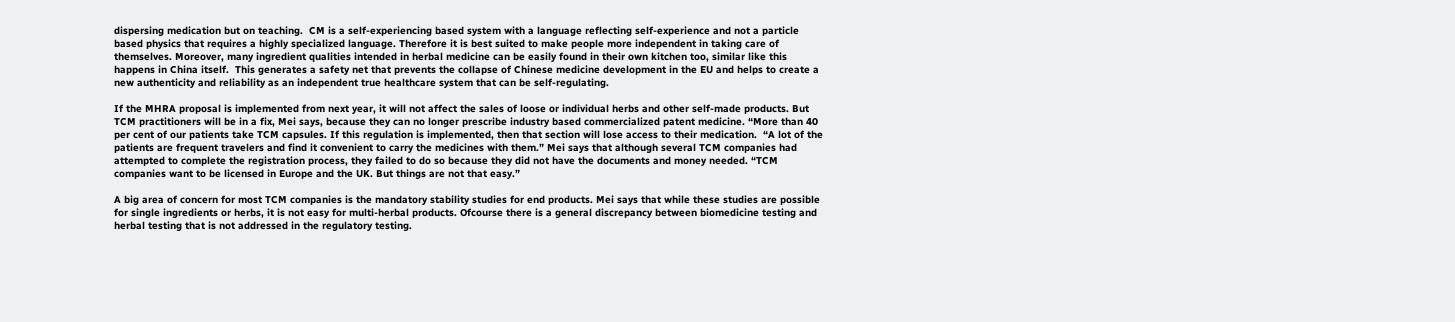dispersing medication but on teaching.  CM is a self-experiencing based system with a language reflecting self-experience and not a particle based physics that requires a highly specialized language. Therefore it is best suited to make people more independent in taking care of themselves. Moreover, many ingredient qualities intended in herbal medicine can be easily found in their own kitchen too, similar like this happens in China itself.  This generates a safety net that prevents the collapse of Chinese medicine development in the EU and helps to create a new authenticity and reliability as an independent true healthcare system that can be self-regulating.

If the MHRA proposal is implemented from next year, it will not affect the sales of loose or individual herbs and other self-made products. But TCM practitioners will be in a fix, Mei says, because they can no longer prescribe industry based commercialized patent medicine. “More than 40 per cent of our patients take TCM capsules. If this regulation is implemented, then that section will lose access to their medication.  “A lot of the patients are frequent travelers and find it convenient to carry the medicines with them.” Mei says that although several TCM companies had attempted to complete the registration process, they failed to do so because they did not have the documents and money needed. “TCM companies want to be licensed in Europe and the UK. But things are not that easy.”

A big area of concern for most TCM companies is the mandatory stability studies for end products. Mei says that while these studies are possible for single ingredients or herbs, it is not easy for multi-herbal products. Ofcourse there is a general discrepancy between biomedicine testing and herbal testing that is not addressed in the regulatory testing.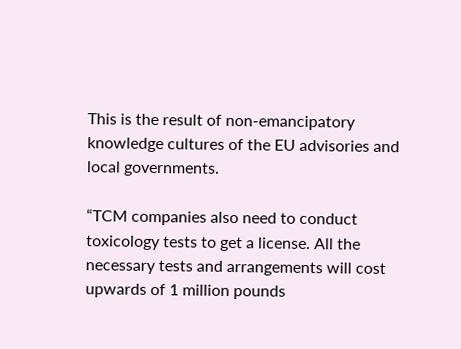This is the result of non-emancipatory knowledge cultures of the EU advisories and local governments.

“TCM companies also need to conduct toxicology tests to get a license. All the necessary tests and arrangements will cost upwards of 1 million pounds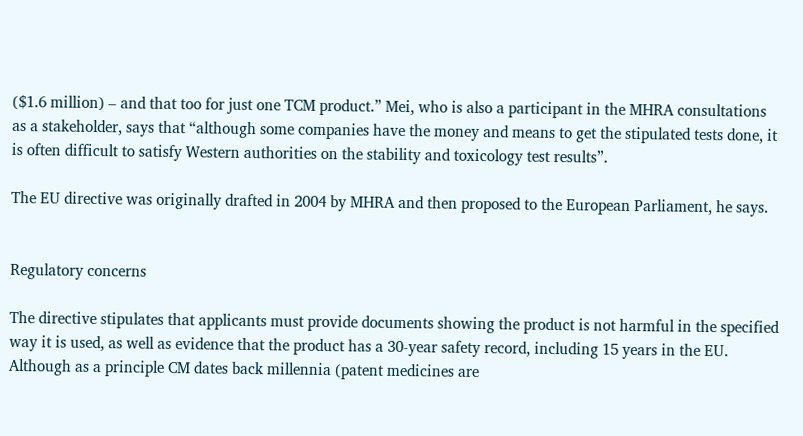($1.6 million) – and that too for just one TCM product.” Mei, who is also a participant in the MHRA consultations as a stakeholder, says that “although some companies have the money and means to get the stipulated tests done, it is often difficult to satisfy Western authorities on the stability and toxicology test results”.

The EU directive was originally drafted in 2004 by MHRA and then proposed to the European Parliament, he says.


Regulatory concerns

The directive stipulates that applicants must provide documents showing the product is not harmful in the specified way it is used, as well as evidence that the product has a 30-year safety record, including 15 years in the EU. Although as a principle CM dates back millennia (patent medicines are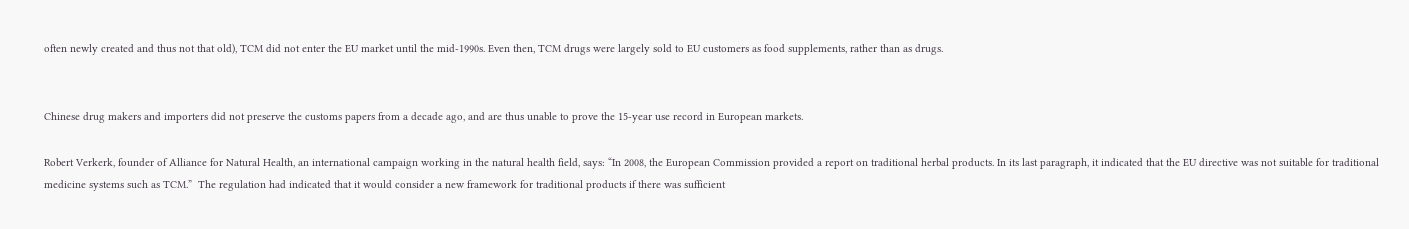often newly created and thus not that old), TCM did not enter the EU market until the mid-1990s. Even then, TCM drugs were largely sold to EU customers as food supplements, rather than as drugs.


Chinese drug makers and importers did not preserve the customs papers from a decade ago, and are thus unable to prove the 15-year use record in European markets.

Robert Verkerk, founder of Alliance for Natural Health, an international campaign working in the natural health field, says: “In 2008, the European Commission provided a report on traditional herbal products. In its last paragraph, it indicated that the EU directive was not suitable for traditional medicine systems such as TCM.”  The regulation had indicated that it would consider a new framework for traditional products if there was sufficient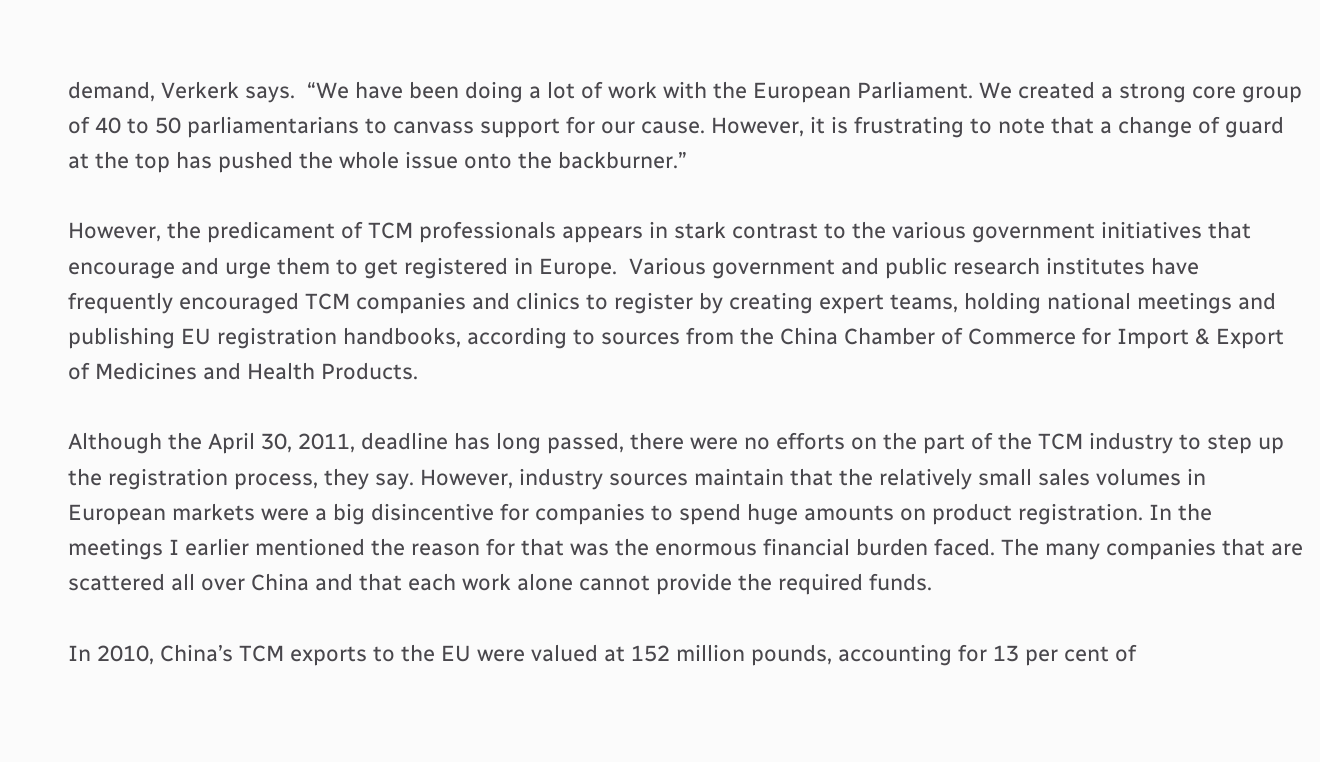demand, Verkerk says.  “We have been doing a lot of work with the European Parliament. We created a strong core group of 40 to 50 parliamentarians to canvass support for our cause. However, it is frustrating to note that a change of guard at the top has pushed the whole issue onto the backburner.”

However, the predicament of TCM professionals appears in stark contrast to the various government initiatives that encourage and urge them to get registered in Europe.  Various government and public research institutes have frequently encouraged TCM companies and clinics to register by creating expert teams, holding national meetings and publishing EU registration handbooks, according to sources from the China Chamber of Commerce for Import & Export of Medicines and Health Products.

Although the April 30, 2011, deadline has long passed, there were no efforts on the part of the TCM industry to step up the registration process, they say. However, industry sources maintain that the relatively small sales volumes in European markets were a big disincentive for companies to spend huge amounts on product registration. In the meetings I earlier mentioned the reason for that was the enormous financial burden faced. The many companies that are scattered all over China and that each work alone cannot provide the required funds.

In 2010, China’s TCM exports to the EU were valued at 152 million pounds, accounting for 13 per cent of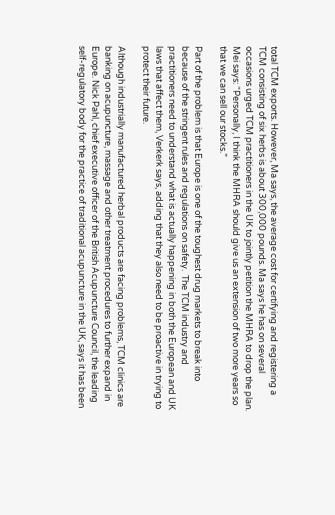total TCM exports. However, Ma says, the average cost for certifying and registering a TCM consisting of six herbs is about 300,000 pounds. Ma says he has on several occasions urged TCM practitioners in the UK to jointly petition the MHRA to drop the plan. Mei says: “Personally, I think the MHRA should give us an extension of two more years so that we can sell our stocks.”

Part of the problem is that Europe is one of the toughest drug markets to break into because of the stringent rules and regulations on safety.  The TCM industry and practitioners need to understand what is actually happening in both the European and UK laws that affect them, Verkerk says, adding that they also need to be proactive in trying to protect their future.

Although industrially manufactured herbal products are facing problems, TCM clinics are banking on acupuncture, massage and other treatment procedures to further expand in Europe. Nick Pahl, chief executive officer of the British Acupuncture Council, the leading self-regulatory body for the practice of traditional acupuncture in the UK, says it has been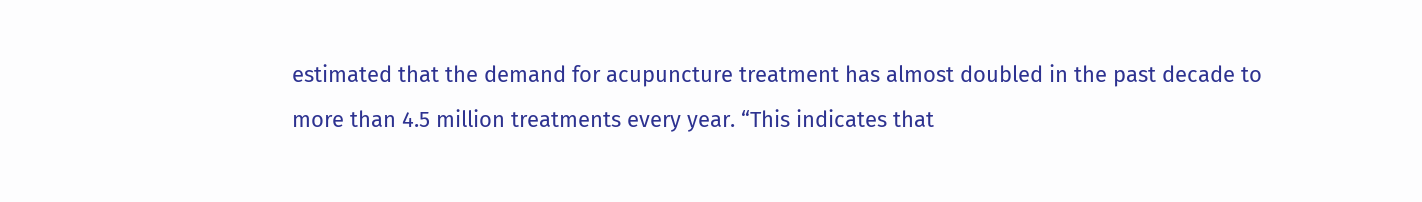estimated that the demand for acupuncture treatment has almost doubled in the past decade to more than 4.5 million treatments every year. “This indicates that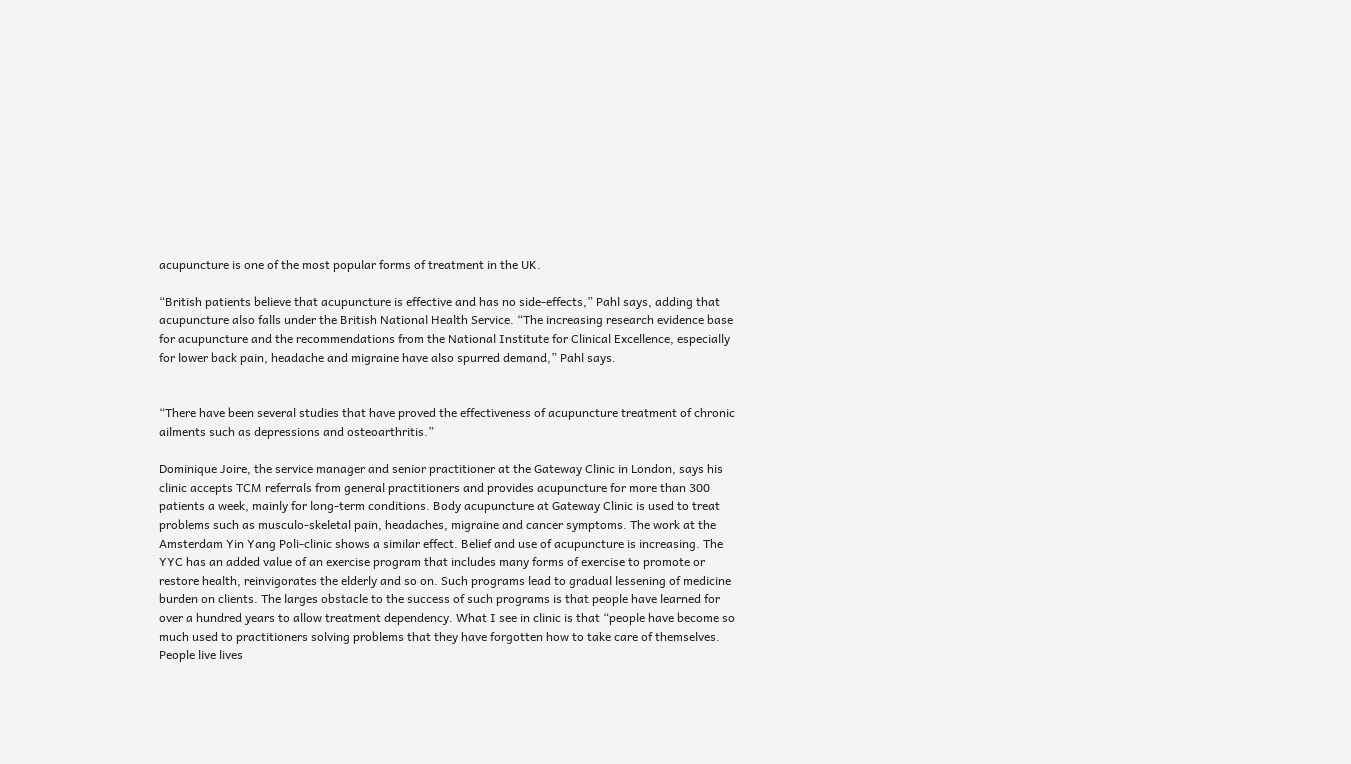acupuncture is one of the most popular forms of treatment in the UK.

“British patients believe that acupuncture is effective and has no side-effects,” Pahl says, adding that acupuncture also falls under the British National Health Service. “The increasing research evidence base for acupuncture and the recommendations from the National Institute for Clinical Excellence, especially for lower back pain, headache and migraine have also spurred demand,” Pahl says.


“There have been several studies that have proved the effectiveness of acupuncture treatment of chronic ailments such as depressions and osteoarthritis.”

Dominique Joire, the service manager and senior practitioner at the Gateway Clinic in London, says his clinic accepts TCM referrals from general practitioners and provides acupuncture for more than 300 patients a week, mainly for long-term conditions. Body acupuncture at Gateway Clinic is used to treat problems such as musculo-skeletal pain, headaches, migraine and cancer symptoms. The work at the Amsterdam Yin Yang Poli-clinic shows a similar effect. Belief and use of acupuncture is increasing. The YYC has an added value of an exercise program that includes many forms of exercise to promote or restore health, reinvigorates the elderly and so on. Such programs lead to gradual lessening of medicine burden on clients. The larges obstacle to the success of such programs is that people have learned for over a hundred years to allow treatment dependency. What I see in clinic is that “people have become so much used to practitioners solving problems that they have forgotten how to take care of themselves. People live lives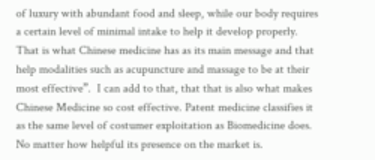of luxury with abundant food and sleep, while our body requires a certain level of minimal intake to help it develop properly. That is what Chinese medicine has as its main message and that help modalities such as acupuncture and massage to be at their most effective”.  I can add to that, that that is also what makes Chinese Medicine so cost effective. Patent medicine classifies it as the same level of costumer exploitation as Biomedicine does. No matter how helpful its presence on the market is.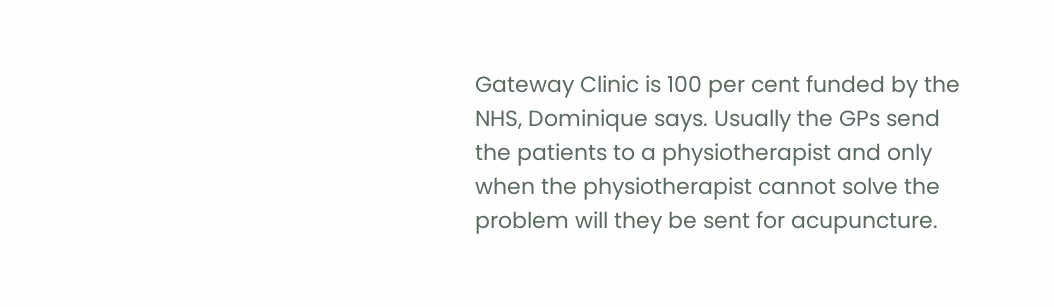Gateway Clinic is 100 per cent funded by the NHS, Dominique says. Usually the GPs send the patients to a physiotherapist and only when the physiotherapist cannot solve the problem will they be sent for acupuncture.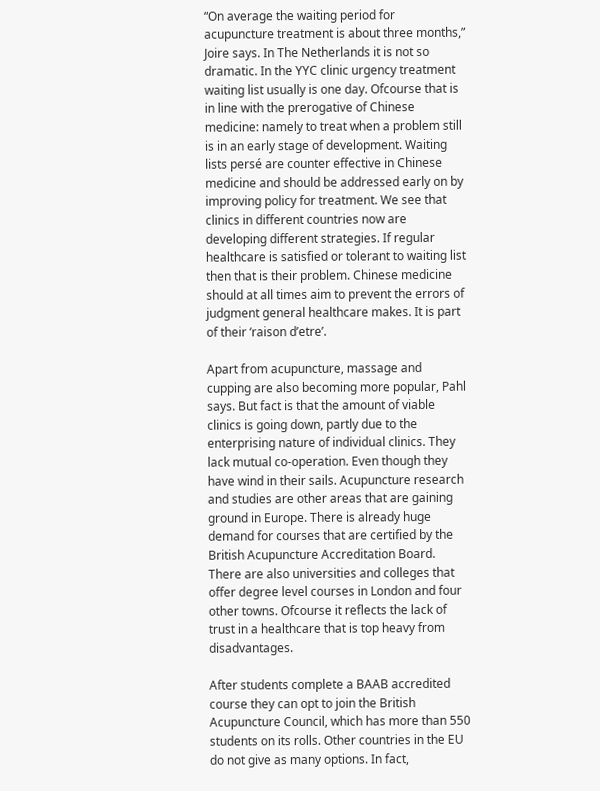“On average the waiting period for acupuncture treatment is about three months,” Joire says. In The Netherlands it is not so dramatic. In the YYC clinic urgency treatment waiting list usually is one day. Ofcourse that is in line with the prerogative of Chinese medicine: namely to treat when a problem still is in an early stage of development. Waiting lists persé are counter effective in Chinese medicine and should be addressed early on by improving policy for treatment. We see that clinics in different countries now are developing different strategies. If regular healthcare is satisfied or tolerant to waiting list then that is their problem. Chinese medicine should at all times aim to prevent the errors of judgment general healthcare makes. It is part of their ‘raison d’etre’.

Apart from acupuncture, massage and cupping are also becoming more popular, Pahl says. But fact is that the amount of viable clinics is going down, partly due to the enterprising nature of individual clinics. They lack mutual co-operation. Even though they have wind in their sails. Acupuncture research and studies are other areas that are gaining ground in Europe. There is already huge demand for courses that are certified by the British Acupuncture Accreditation Board. There are also universities and colleges that offer degree level courses in London and four other towns. Ofcourse it reflects the lack of trust in a healthcare that is top heavy from disadvantages.

After students complete a BAAB accredited course they can opt to join the British Acupuncture Council, which has more than 550 students on its rolls. Other countries in the EU do not give as many options. In fact,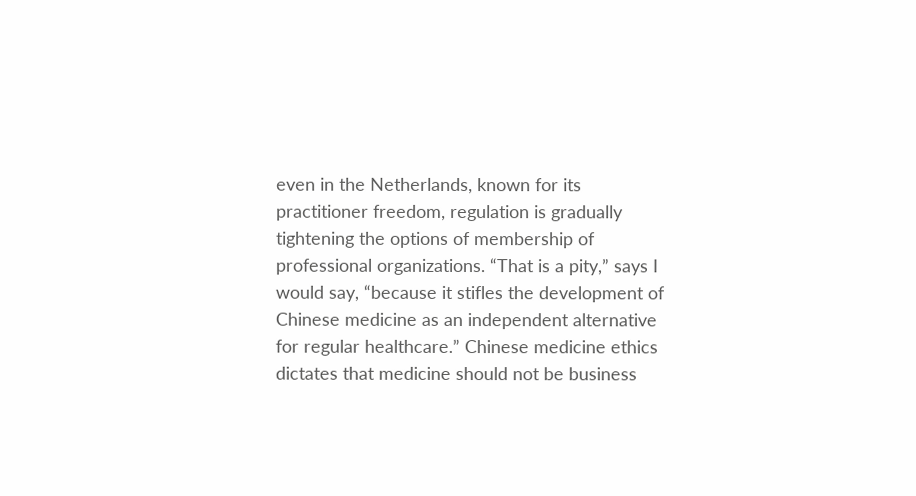even in the Netherlands, known for its practitioner freedom, regulation is gradually tightening the options of membership of professional organizations. “That is a pity,” says I would say, “because it stifles the development of Chinese medicine as an independent alternative for regular healthcare.” Chinese medicine ethics dictates that medicine should not be business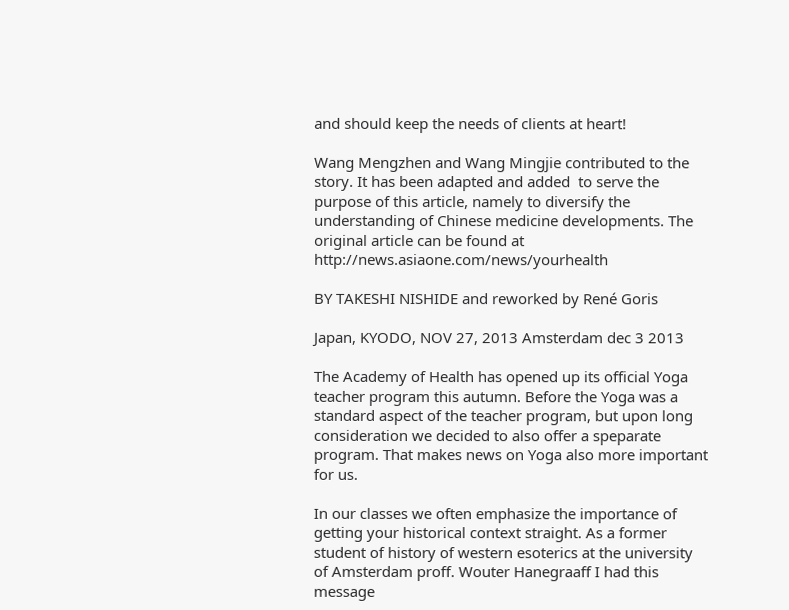and should keep the needs of clients at heart!

Wang Mengzhen and Wang Mingjie contributed to the story. It has been adapted and added  to serve the purpose of this article, namely to diversify the understanding of Chinese medicine developments. The original article can be found at http://news.asiaone.com/news/yourhealth

BY TAKESHI NISHIDE and reworked by René Goris

Japan, KYODO, NOV 27, 2013 Amsterdam dec 3 2013

The Academy of Health has opened up its official Yoga teacher program this autumn. Before the Yoga was a standard aspect of the teacher program, but upon long consideration we decided to also offer a speparate program. That makes news on Yoga also more important for us.

In our classes we often emphasize the importance of getting your historical context straight. As a former student of history of western esoterics at the university of Amsterdam proff. Wouter Hanegraaff I had this message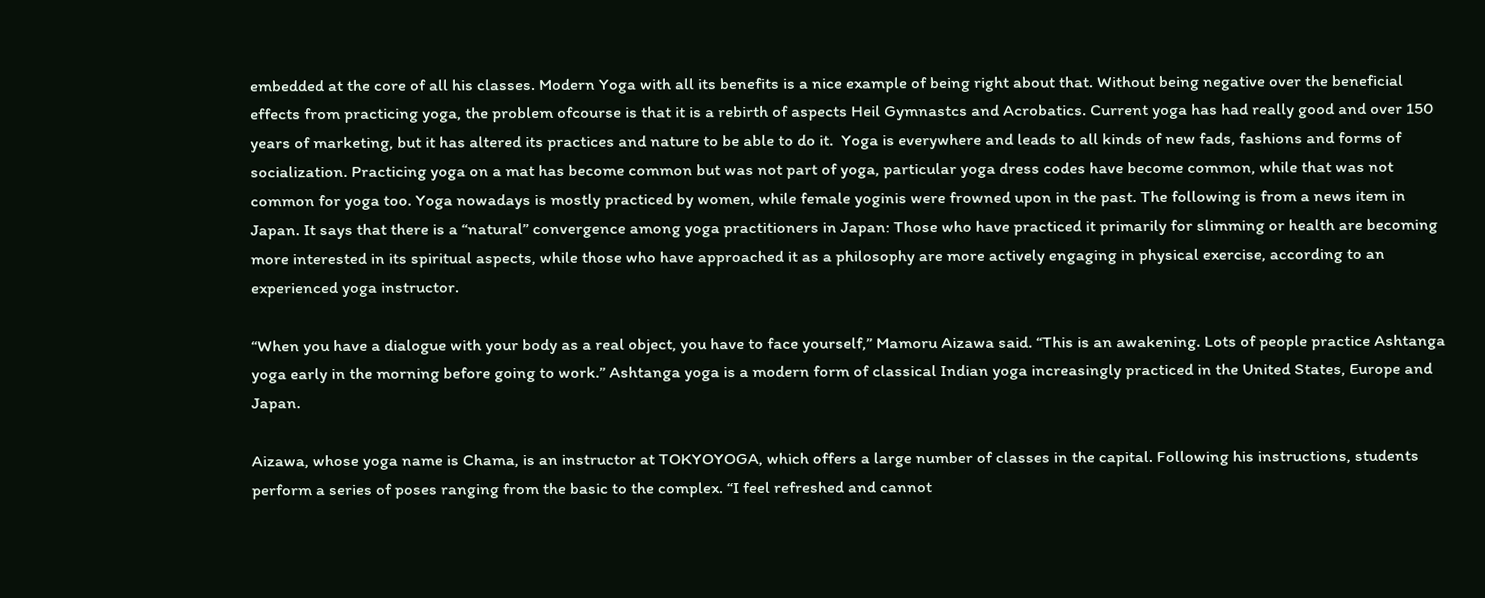embedded at the core of all his classes. Modern Yoga with all its benefits is a nice example of being right about that. Without being negative over the beneficial effects from practicing yoga, the problem ofcourse is that it is a rebirth of aspects Heil Gymnastcs and Acrobatics. Current yoga has had really good and over 150 years of marketing, but it has altered its practices and nature to be able to do it.  Yoga is everywhere and leads to all kinds of new fads, fashions and forms of socialization. Practicing yoga on a mat has become common but was not part of yoga, particular yoga dress codes have become common, while that was not common for yoga too. Yoga nowadays is mostly practiced by women, while female yoginis were frowned upon in the past. The following is from a news item in Japan. It says that there is a “natural” convergence among yoga practitioners in Japan: Those who have practiced it primarily for slimming or health are becoming more interested in its spiritual aspects, while those who have approached it as a philosophy are more actively engaging in physical exercise, according to an experienced yoga instructor.

“When you have a dialogue with your body as a real object, you have to face yourself,” Mamoru Aizawa said. “This is an awakening. Lots of people practice Ashtanga yoga early in the morning before going to work.” Ashtanga yoga is a modern form of classical Indian yoga increasingly practiced in the United States, Europe and Japan.

Aizawa, whose yoga name is Chama, is an instructor at TOKYOYOGA, which offers a large number of classes in the capital. Following his instructions, students perform a series of poses ranging from the basic to the complex. “I feel refreshed and cannot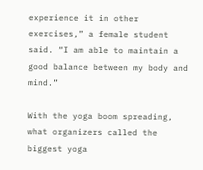experience it in other exercises,” a female student said. “I am able to maintain a good balance between my body and mind.”

With the yoga boom spreading, what organizers called the biggest yoga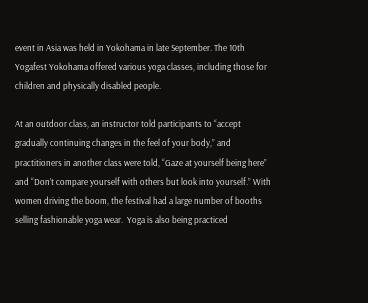event in Asia was held in Yokohama in late September. The 10th Yogafest Yokohama offered various yoga classes, including those for children and physically disabled people.

At an outdoor class, an instructor told participants to “accept gradually continuing changes in the feel of your body,” and practitioners in another class were told, “Gaze at yourself being here” and “Don’t compare yourself with others but look into yourself.” With women driving the boom, the festival had a large number of booths selling fashionable yoga wear.  Yoga is also being practiced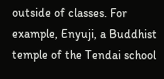outside of classes. For example, Enyuji, a Buddhist temple of the Tendai school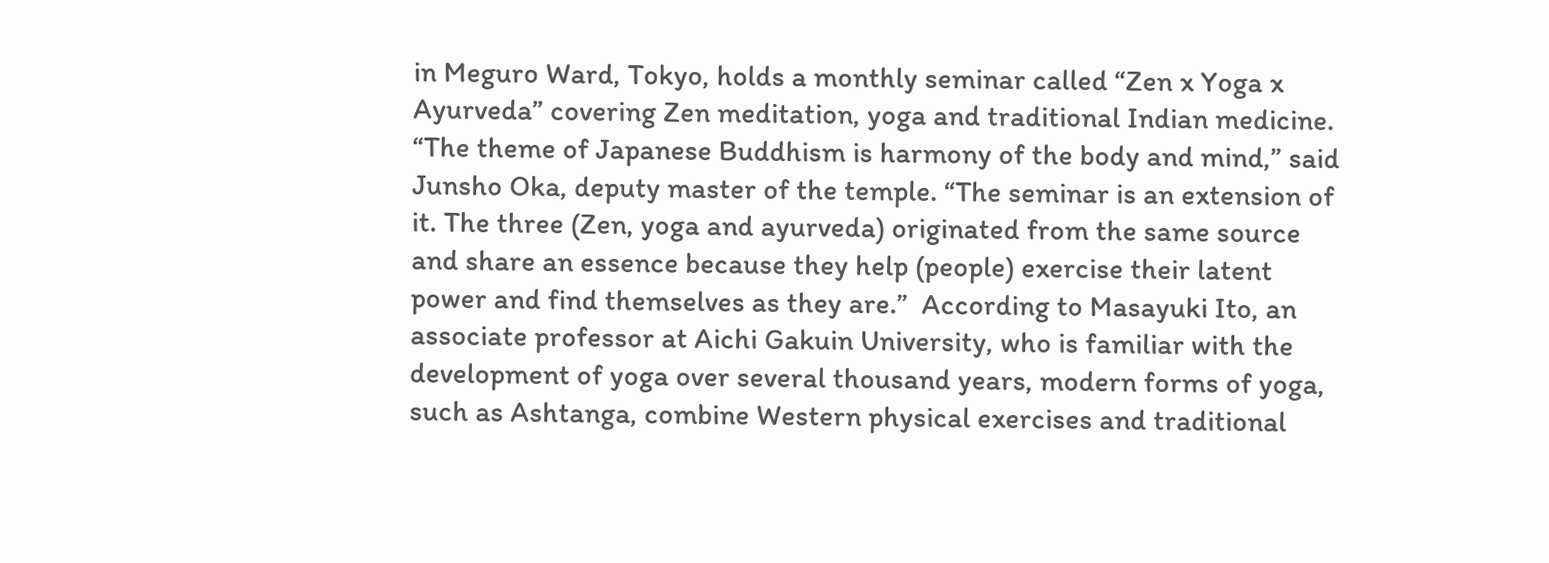in Meguro Ward, Tokyo, holds a monthly seminar called “Zen x Yoga x Ayurveda” covering Zen meditation, yoga and traditional Indian medicine. “The theme of Japanese Buddhism is harmony of the body and mind,” said Junsho Oka, deputy master of the temple. “The seminar is an extension of it. The three (Zen, yoga and ayurveda) originated from the same source and share an essence because they help (people) exercise their latent power and find themselves as they are.”  According to Masayuki Ito, an associate professor at Aichi Gakuin University, who is familiar with the development of yoga over several thousand years, modern forms of yoga, such as Ashtanga, combine Western physical exercises and traditional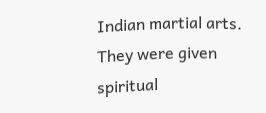Indian martial arts. They were given spiritual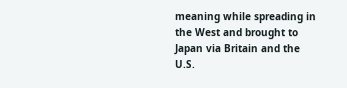meaning while spreading in the West and brought to Japan via Britain and the U.S.